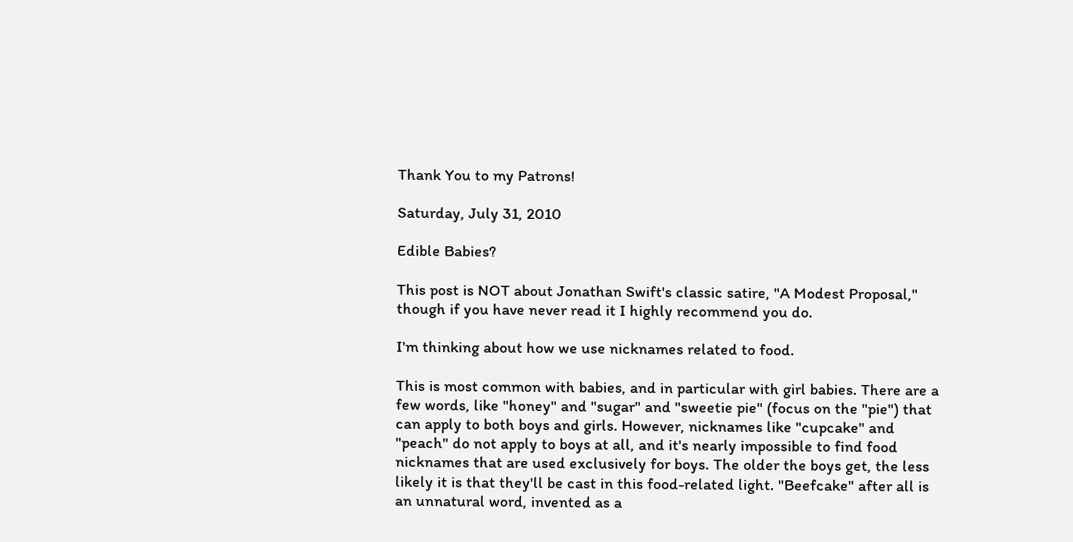Thank You to my Patrons!

Saturday, July 31, 2010

Edible Babies?

This post is NOT about Jonathan Swift's classic satire, "A Modest Proposal," though if you have never read it I highly recommend you do.

I'm thinking about how we use nicknames related to food.

This is most common with babies, and in particular with girl babies. There are a few words, like "honey" and "sugar" and "sweetie pie" (focus on the "pie") that can apply to both boys and girls. However, nicknames like "cupcake" and "peach" do not apply to boys at all, and it's nearly impossible to find food nicknames that are used exclusively for boys. The older the boys get, the less likely it is that they'll be cast in this food-related light. "Beefcake" after all is an unnatural word, invented as a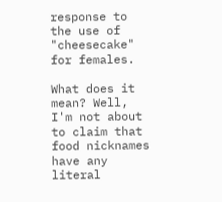response to the use of "cheesecake" for females.

What does it mean? Well, I'm not about to claim that food nicknames have any literal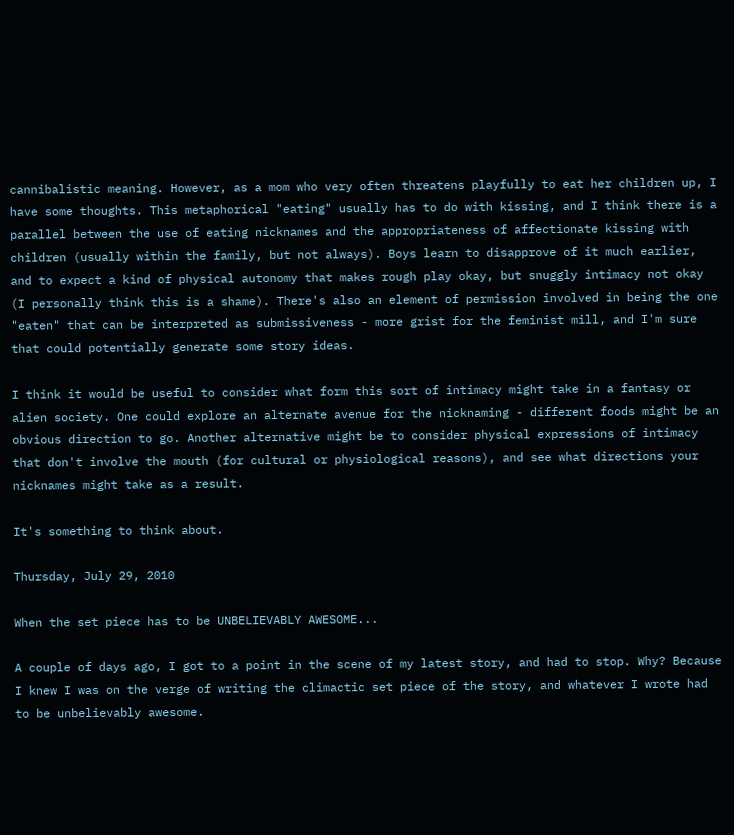cannibalistic meaning. However, as a mom who very often threatens playfully to eat her children up, I have some thoughts. This metaphorical "eating" usually has to do with kissing, and I think there is a parallel between the use of eating nicknames and the appropriateness of affectionate kissing with children (usually within the family, but not always). Boys learn to disapprove of it much earlier, and to expect a kind of physical autonomy that makes rough play okay, but snuggly intimacy not okay (I personally think this is a shame). There's also an element of permission involved in being the one "eaten" that can be interpreted as submissiveness - more grist for the feminist mill, and I'm sure that could potentially generate some story ideas.

I think it would be useful to consider what form this sort of intimacy might take in a fantasy or alien society. One could explore an alternate avenue for the nicknaming - different foods might be an obvious direction to go. Another alternative might be to consider physical expressions of intimacy that don't involve the mouth (for cultural or physiological reasons), and see what directions your nicknames might take as a result.

It's something to think about.

Thursday, July 29, 2010

When the set piece has to be UNBELIEVABLY AWESOME...

A couple of days ago, I got to a point in the scene of my latest story, and had to stop. Why? Because I knew I was on the verge of writing the climactic set piece of the story, and whatever I wrote had to be unbelievably awesome.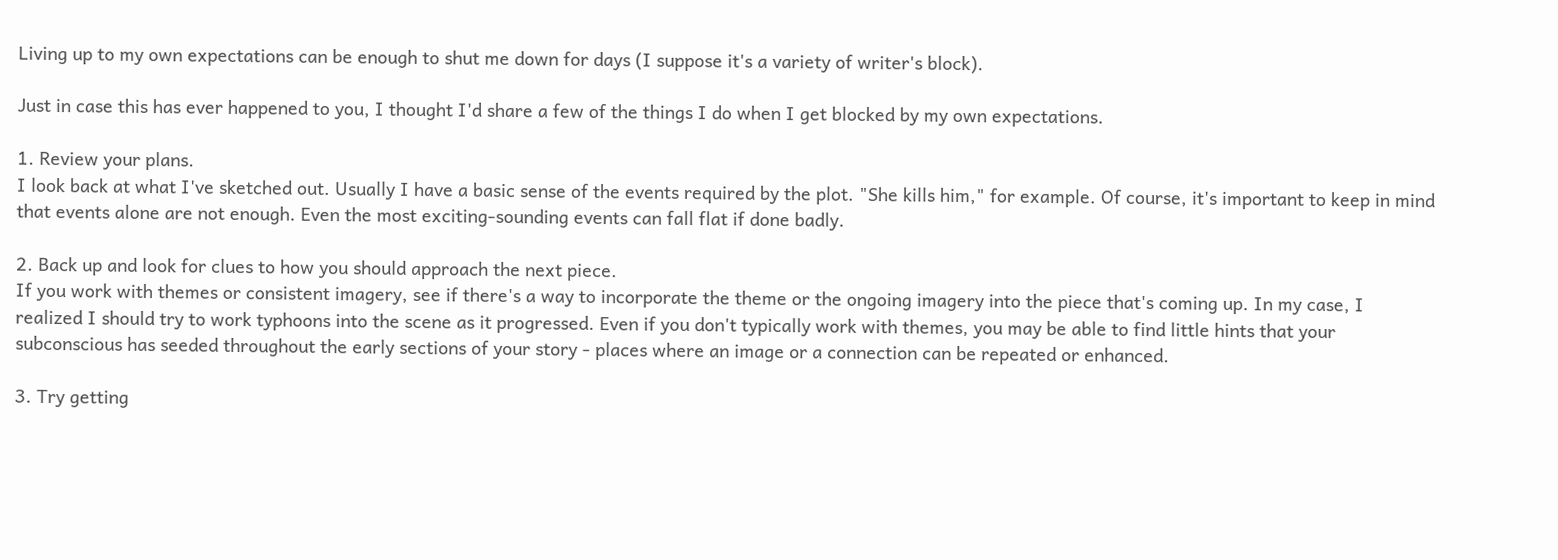Living up to my own expectations can be enough to shut me down for days (I suppose it's a variety of writer's block).

Just in case this has ever happened to you, I thought I'd share a few of the things I do when I get blocked by my own expectations.

1. Review your plans.
I look back at what I've sketched out. Usually I have a basic sense of the events required by the plot. "She kills him," for example. Of course, it's important to keep in mind that events alone are not enough. Even the most exciting-sounding events can fall flat if done badly.

2. Back up and look for clues to how you should approach the next piece.
If you work with themes or consistent imagery, see if there's a way to incorporate the theme or the ongoing imagery into the piece that's coming up. In my case, I realized I should try to work typhoons into the scene as it progressed. Even if you don't typically work with themes, you may be able to find little hints that your subconscious has seeded throughout the early sections of your story - places where an image or a connection can be repeated or enhanced.

3. Try getting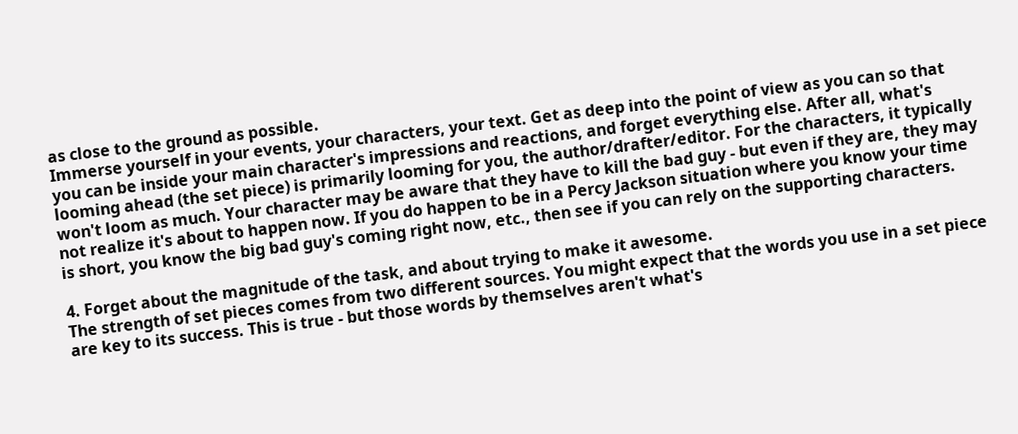as close to the ground as possible.
Immerse yourself in your events, your characters, your text. Get as deep into the point of view as you can so that you can be inside your main character's impressions and reactions, and forget everything else. After all, what's looming ahead (the set piece) is primarily looming for you, the author/drafter/editor. For the characters, it typically won't loom as much. Your character may be aware that they have to kill the bad guy - but even if they are, they may not realize it's about to happen now. If you do happen to be in a Percy Jackson situation where you know your time is short, you know the big bad guy's coming right now, etc., then see if you can rely on the supporting characters.

4. Forget about the magnitude of the task, and about trying to make it awesome.
The strength of set pieces comes from two different sources. You might expect that the words you use in a set piece are key to its success. This is true - but those words by themselves aren't what's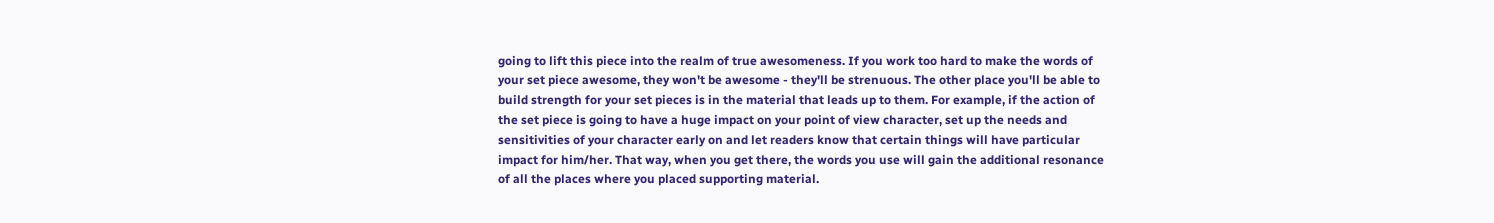going to lift this piece into the realm of true awesomeness. If you work too hard to make the words of your set piece awesome, they won't be awesome - they'll be strenuous. The other place you'll be able to build strength for your set pieces is in the material that leads up to them. For example, if the action of the set piece is going to have a huge impact on your point of view character, set up the needs and sensitivities of your character early on and let readers know that certain things will have particular impact for him/her. That way, when you get there, the words you use will gain the additional resonance of all the places where you placed supporting material.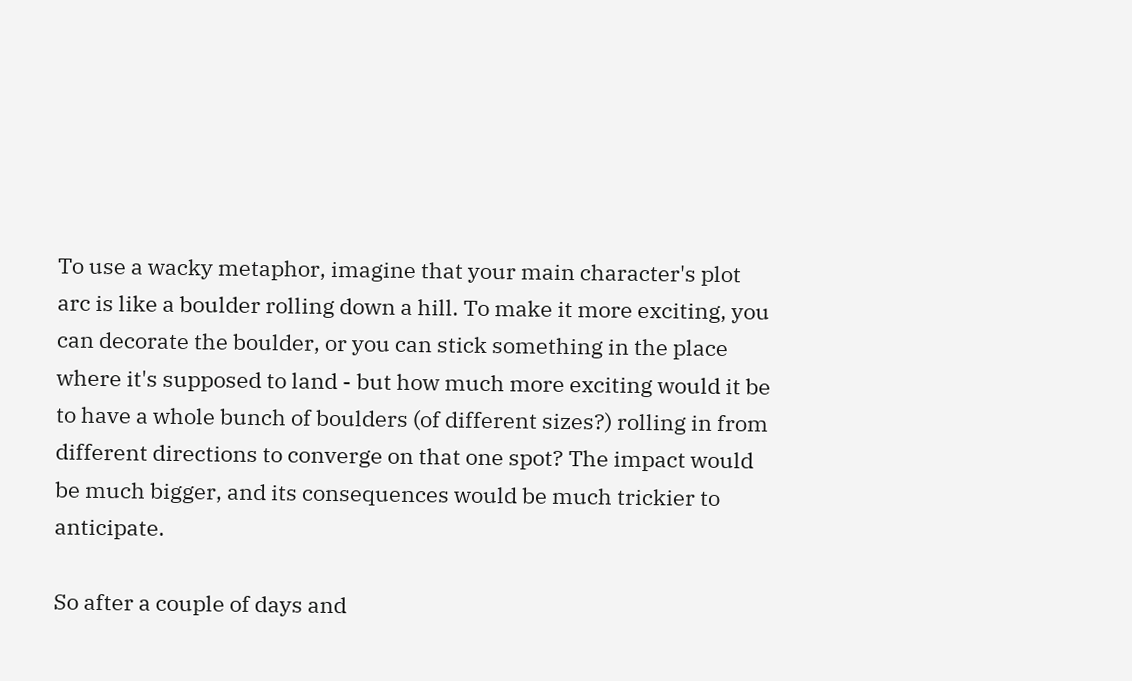To use a wacky metaphor, imagine that your main character's plot arc is like a boulder rolling down a hill. To make it more exciting, you can decorate the boulder, or you can stick something in the place where it's supposed to land - but how much more exciting would it be to have a whole bunch of boulders (of different sizes?) rolling in from different directions to converge on that one spot? The impact would be much bigger, and its consequences would be much trickier to anticipate.

So after a couple of days and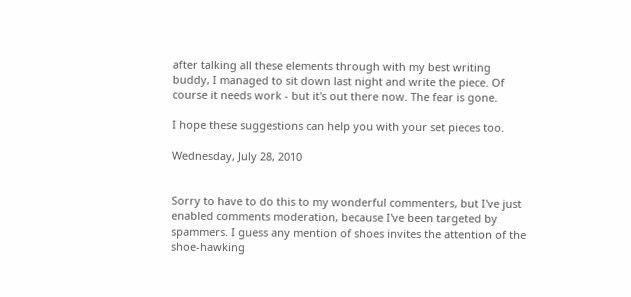after talking all these elements through with my best writing buddy, I managed to sit down last night and write the piece. Of course it needs work - but it's out there now. The fear is gone.

I hope these suggestions can help you with your set pieces too.

Wednesday, July 28, 2010


Sorry to have to do this to my wonderful commenters, but I've just enabled comments moderation, because I've been targeted by spammers. I guess any mention of shoes invites the attention of the shoe-hawking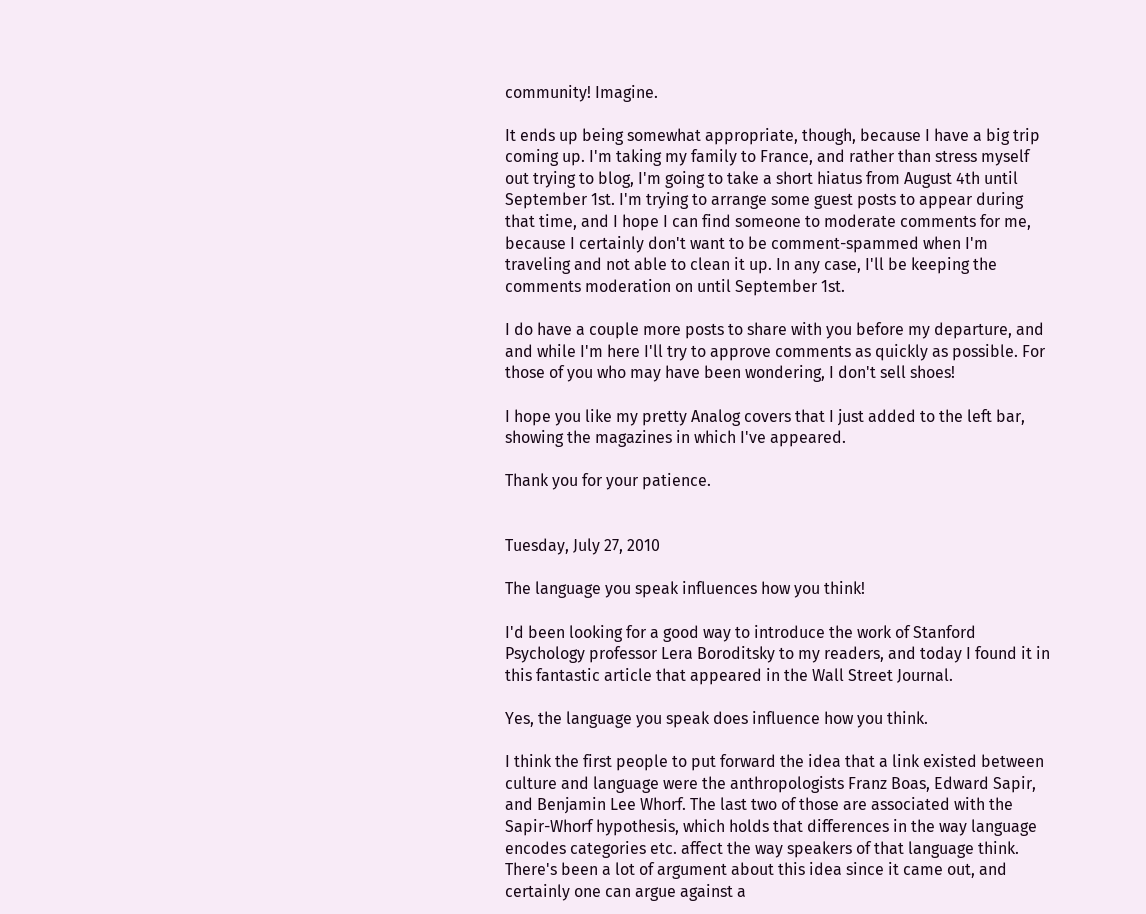community! Imagine.

It ends up being somewhat appropriate, though, because I have a big trip coming up. I'm taking my family to France, and rather than stress myself out trying to blog, I'm going to take a short hiatus from August 4th until September 1st. I'm trying to arrange some guest posts to appear during that time, and I hope I can find someone to moderate comments for me, because I certainly don't want to be comment-spammed when I'm traveling and not able to clean it up. In any case, I'll be keeping the comments moderation on until September 1st.

I do have a couple more posts to share with you before my departure, and and while I'm here I'll try to approve comments as quickly as possible. For those of you who may have been wondering, I don't sell shoes!

I hope you like my pretty Analog covers that I just added to the left bar, showing the magazines in which I've appeared.

Thank you for your patience.


Tuesday, July 27, 2010

The language you speak influences how you think!

I'd been looking for a good way to introduce the work of Stanford Psychology professor Lera Boroditsky to my readers, and today I found it in this fantastic article that appeared in the Wall Street Journal.

Yes, the language you speak does influence how you think.

I think the first people to put forward the idea that a link existed between culture and language were the anthropologists Franz Boas, Edward Sapir, and Benjamin Lee Whorf. The last two of those are associated with the Sapir-Whorf hypothesis, which holds that differences in the way language encodes categories etc. affect the way speakers of that language think. There's been a lot of argument about this idea since it came out, and certainly one can argue against a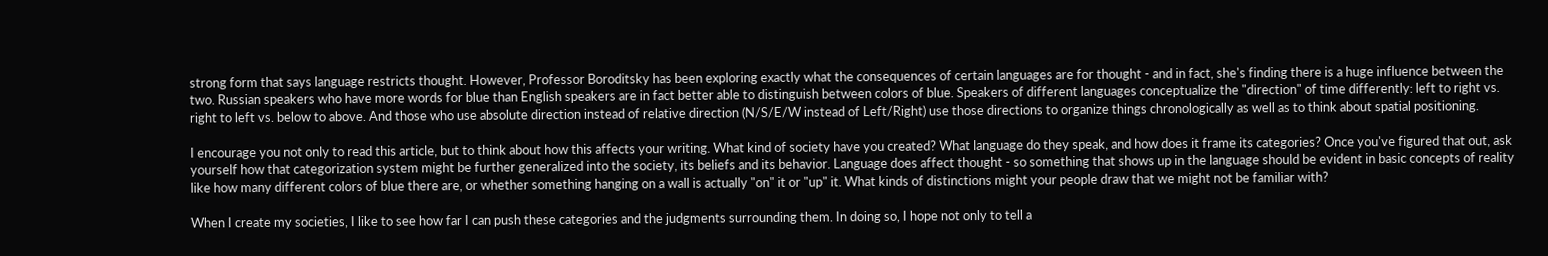strong form that says language restricts thought. However, Professor Boroditsky has been exploring exactly what the consequences of certain languages are for thought - and in fact, she's finding there is a huge influence between the two. Russian speakers who have more words for blue than English speakers are in fact better able to distinguish between colors of blue. Speakers of different languages conceptualize the "direction" of time differently: left to right vs. right to left vs. below to above. And those who use absolute direction instead of relative direction (N/S/E/W instead of Left/Right) use those directions to organize things chronologically as well as to think about spatial positioning.

I encourage you not only to read this article, but to think about how this affects your writing. What kind of society have you created? What language do they speak, and how does it frame its categories? Once you've figured that out, ask yourself how that categorization system might be further generalized into the society, its beliefs and its behavior. Language does affect thought - so something that shows up in the language should be evident in basic concepts of reality like how many different colors of blue there are, or whether something hanging on a wall is actually "on" it or "up" it. What kinds of distinctions might your people draw that we might not be familiar with?

When I create my societies, I like to see how far I can push these categories and the judgments surrounding them. In doing so, I hope not only to tell a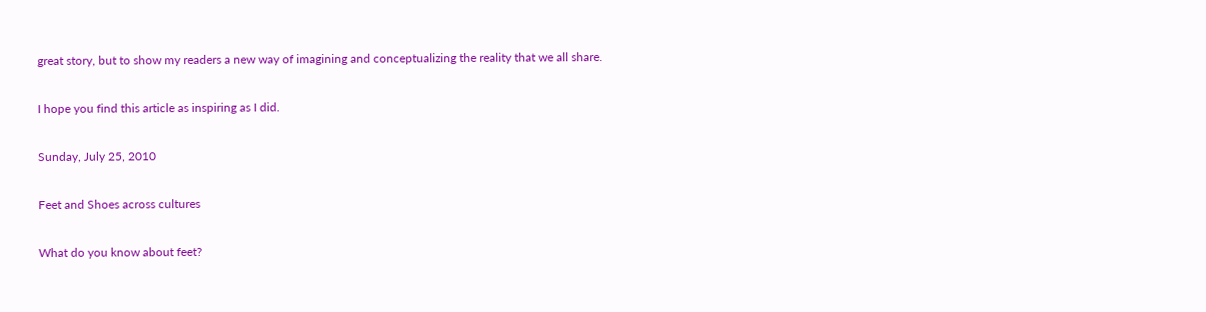great story, but to show my readers a new way of imagining and conceptualizing the reality that we all share.

I hope you find this article as inspiring as I did.

Sunday, July 25, 2010

Feet and Shoes across cultures

What do you know about feet?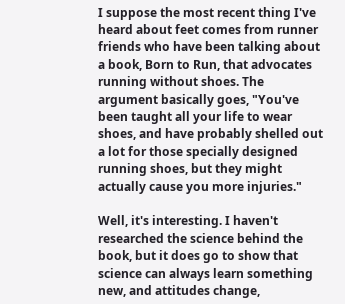I suppose the most recent thing I've heard about feet comes from runner friends who have been talking about a book, Born to Run, that advocates running without shoes. The argument basically goes, "You've been taught all your life to wear shoes, and have probably shelled out a lot for those specially designed running shoes, but they might actually cause you more injuries."

Well, it's interesting. I haven't researched the science behind the book, but it does go to show that science can always learn something new, and attitudes change,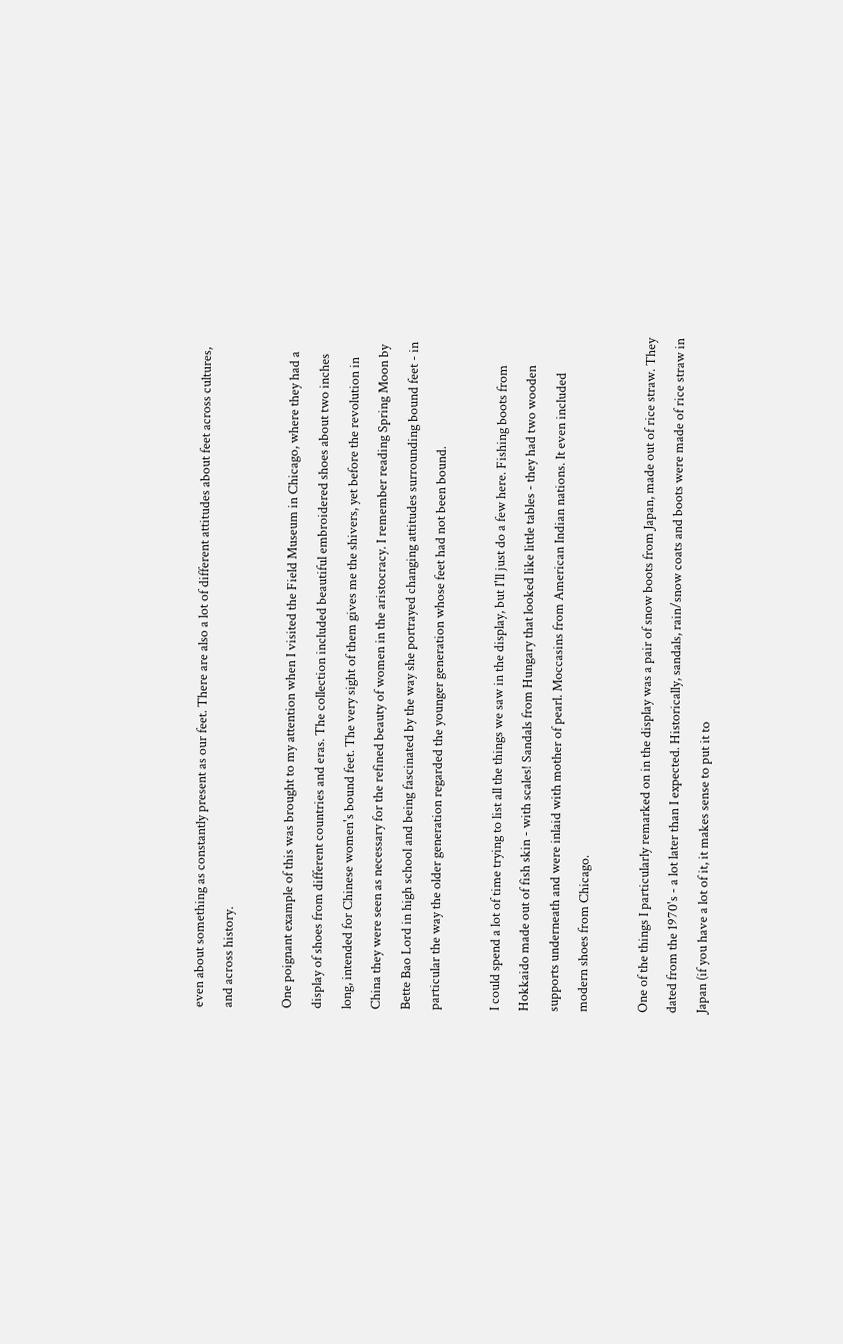even about something as constantly present as our feet. There are also a lot of different attitudes about feet across cultures, and across history.

One poignant example of this was brought to my attention when I visited the Field Museum in Chicago, where they had a display of shoes from different countries and eras. The collection included beautiful embroidered shoes about two inches long, intended for Chinese women's bound feet. The very sight of them gives me the shivers, yet before the revolution in China they were seen as necessary for the refined beauty of women in the aristocracy. I remember reading Spring Moon by Bette Bao Lord in high school and being fascinated by the way she portrayed changing attitudes surrounding bound feet - in particular the way the older generation regarded the younger generation whose feet had not been bound.

I could spend a lot of time trying to list all the things we saw in the display, but I'll just do a few here. Fishing boots from Hokkaido made out of fish skin - with scales! Sandals from Hungary that looked like little tables - they had two wooden supports underneath and were inlaid with mother of pearl. Moccasins from American Indian nations. It even included modern shoes from Chicago.

One of the things I particularly remarked on in the display was a pair of snow boots from Japan, made out of rice straw. They dated from the 1970's - a lot later than I expected. Historically, sandals, rain/snow coats and boots were made of rice straw in Japan (if you have a lot of it, it makes sense to put it to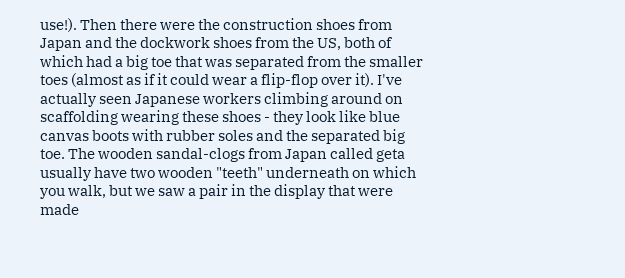use!). Then there were the construction shoes from Japan and the dockwork shoes from the US, both of which had a big toe that was separated from the smaller toes (almost as if it could wear a flip-flop over it). I've actually seen Japanese workers climbing around on scaffolding wearing these shoes - they look like blue canvas boots with rubber soles and the separated big toe. The wooden sandal-clogs from Japan called geta usually have two wooden "teeth" underneath on which you walk, but we saw a pair in the display that were made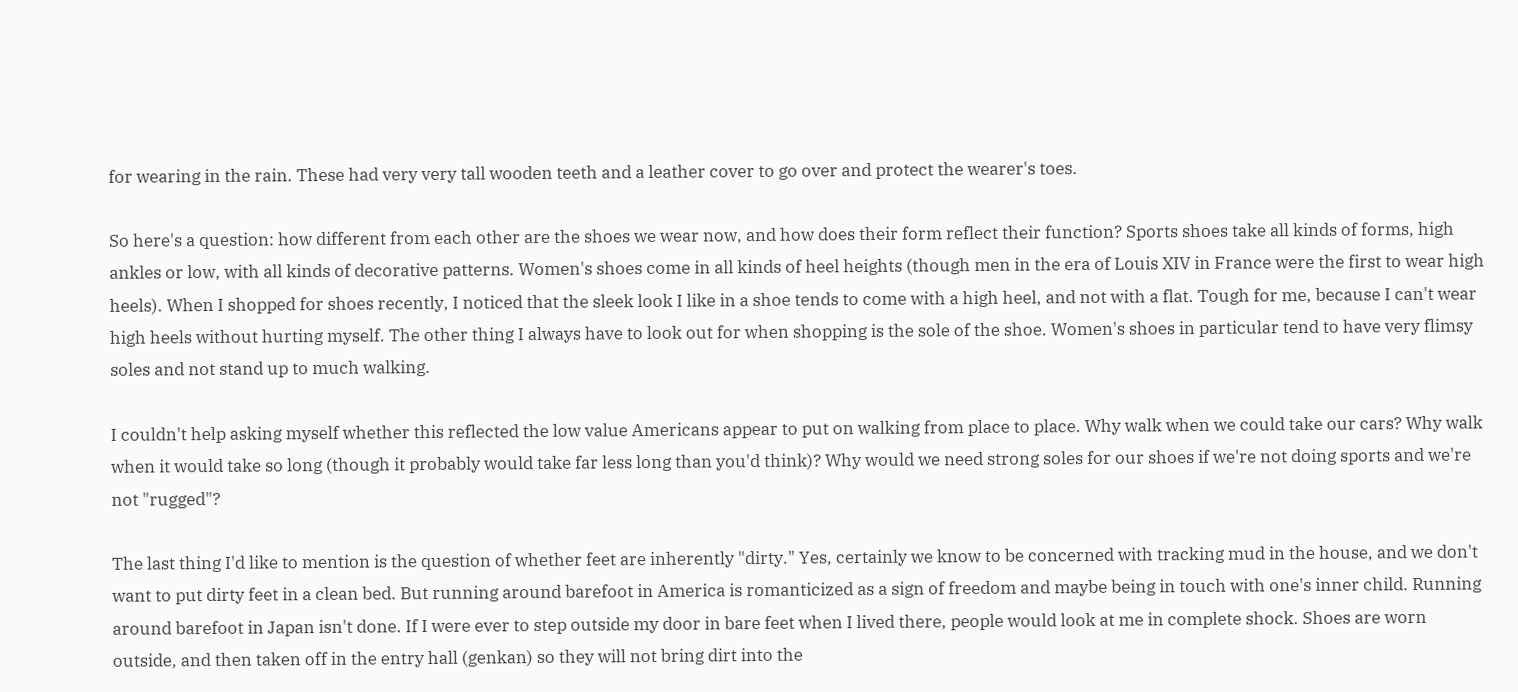for wearing in the rain. These had very very tall wooden teeth and a leather cover to go over and protect the wearer's toes.

So here's a question: how different from each other are the shoes we wear now, and how does their form reflect their function? Sports shoes take all kinds of forms, high ankles or low, with all kinds of decorative patterns. Women's shoes come in all kinds of heel heights (though men in the era of Louis XIV in France were the first to wear high heels). When I shopped for shoes recently, I noticed that the sleek look I like in a shoe tends to come with a high heel, and not with a flat. Tough for me, because I can't wear high heels without hurting myself. The other thing I always have to look out for when shopping is the sole of the shoe. Women's shoes in particular tend to have very flimsy soles and not stand up to much walking.

I couldn't help asking myself whether this reflected the low value Americans appear to put on walking from place to place. Why walk when we could take our cars? Why walk when it would take so long (though it probably would take far less long than you'd think)? Why would we need strong soles for our shoes if we're not doing sports and we're not "rugged"?

The last thing I'd like to mention is the question of whether feet are inherently "dirty." Yes, certainly we know to be concerned with tracking mud in the house, and we don't want to put dirty feet in a clean bed. But running around barefoot in America is romanticized as a sign of freedom and maybe being in touch with one's inner child. Running around barefoot in Japan isn't done. If I were ever to step outside my door in bare feet when I lived there, people would look at me in complete shock. Shoes are worn outside, and then taken off in the entry hall (genkan) so they will not bring dirt into the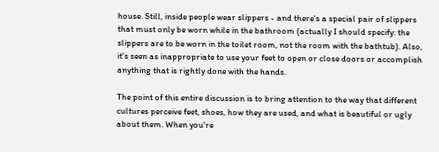house. Still, inside people wear slippers - and there's a special pair of slippers that must only be worn while in the bathroom (actually I should specify: the slippers are to be worn in the toilet room, not the room with the bathtub). Also, it's seen as inappropriate to use your feet to open or close doors or accomplish anything that is rightly done with the hands.

The point of this entire discussion is to bring attention to the way that different cultures perceive feet, shoes, how they are used, and what is beautiful or ugly about them. When you're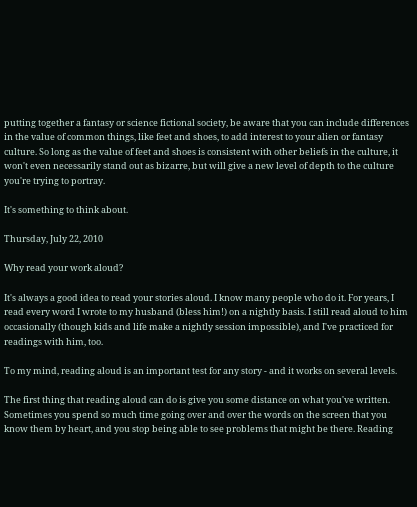putting together a fantasy or science fictional society, be aware that you can include differences in the value of common things, like feet and shoes, to add interest to your alien or fantasy culture. So long as the value of feet and shoes is consistent with other beliefs in the culture, it won't even necessarily stand out as bizarre, but will give a new level of depth to the culture you're trying to portray.

It's something to think about.

Thursday, July 22, 2010

Why read your work aloud?

It's always a good idea to read your stories aloud. I know many people who do it. For years, I read every word I wrote to my husband (bless him!) on a nightly basis. I still read aloud to him occasionally (though kids and life make a nightly session impossible), and I've practiced for readings with him, too.

To my mind, reading aloud is an important test for any story - and it works on several levels.

The first thing that reading aloud can do is give you some distance on what you've written. Sometimes you spend so much time going over and over the words on the screen that you know them by heart, and you stop being able to see problems that might be there. Reading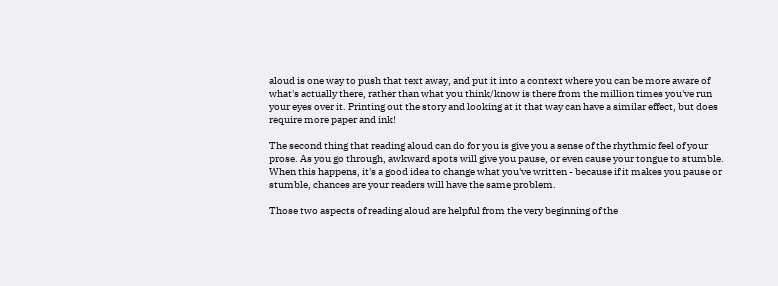aloud is one way to push that text away, and put it into a context where you can be more aware of what's actually there, rather than what you think/know is there from the million times you've run your eyes over it. Printing out the story and looking at it that way can have a similar effect, but does require more paper and ink!

The second thing that reading aloud can do for you is give you a sense of the rhythmic feel of your prose. As you go through, awkward spots will give you pause, or even cause your tongue to stumble. When this happens, it's a good idea to change what you've written - because if it makes you pause or stumble, chances are your readers will have the same problem.

Those two aspects of reading aloud are helpful from the very beginning of the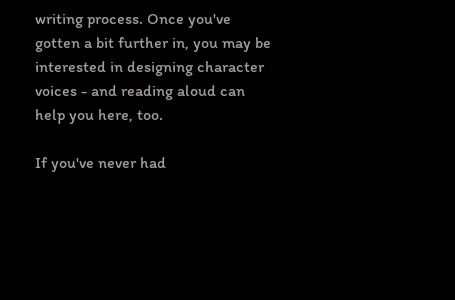writing process. Once you've gotten a bit further in, you may be interested in designing character voices - and reading aloud can help you here, too.

If you've never had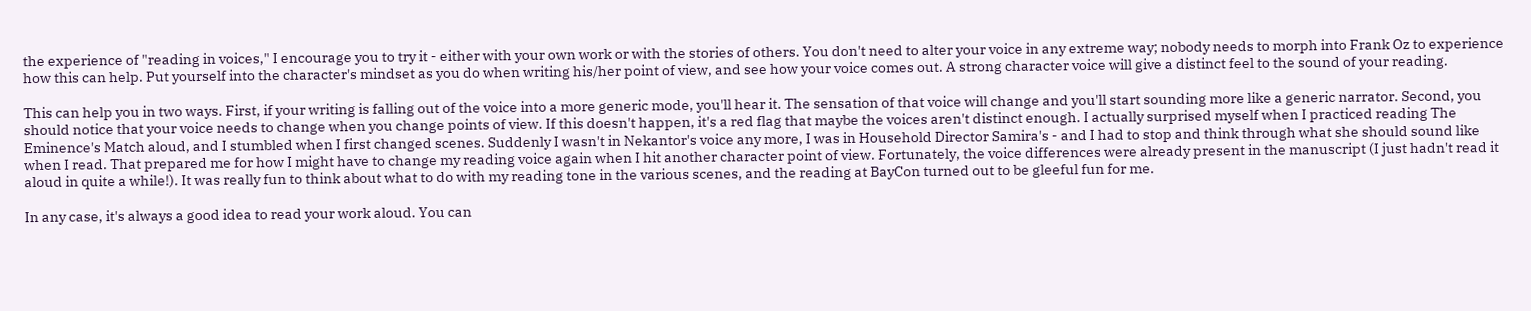the experience of "reading in voices," I encourage you to try it - either with your own work or with the stories of others. You don't need to alter your voice in any extreme way; nobody needs to morph into Frank Oz to experience how this can help. Put yourself into the character's mindset as you do when writing his/her point of view, and see how your voice comes out. A strong character voice will give a distinct feel to the sound of your reading.

This can help you in two ways. First, if your writing is falling out of the voice into a more generic mode, you'll hear it. The sensation of that voice will change and you'll start sounding more like a generic narrator. Second, you should notice that your voice needs to change when you change points of view. If this doesn't happen, it's a red flag that maybe the voices aren't distinct enough. I actually surprised myself when I practiced reading The Eminence's Match aloud, and I stumbled when I first changed scenes. Suddenly I wasn't in Nekantor's voice any more, I was in Household Director Samira's - and I had to stop and think through what she should sound like when I read. That prepared me for how I might have to change my reading voice again when I hit another character point of view. Fortunately, the voice differences were already present in the manuscript (I just hadn't read it aloud in quite a while!). It was really fun to think about what to do with my reading tone in the various scenes, and the reading at BayCon turned out to be gleeful fun for me.

In any case, it's always a good idea to read your work aloud. You can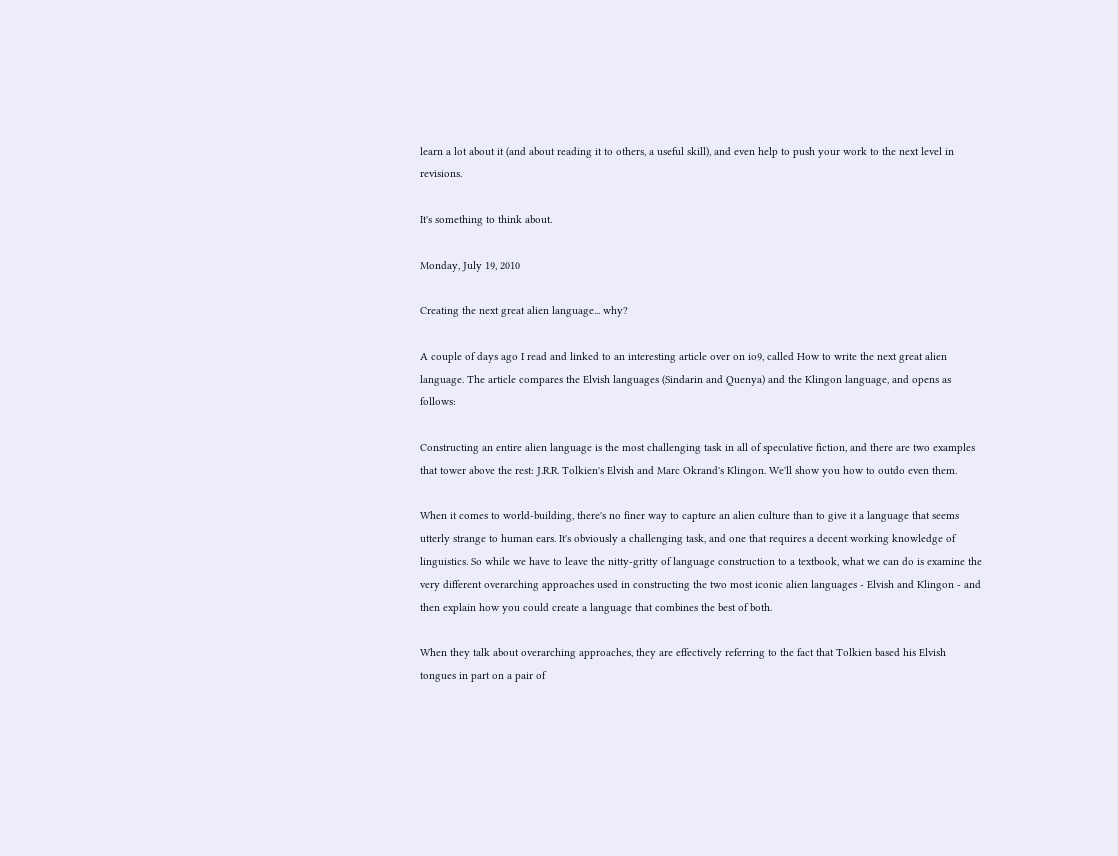learn a lot about it (and about reading it to others, a useful skill), and even help to push your work to the next level in revisions.

It's something to think about.

Monday, July 19, 2010

Creating the next great alien language... why?

A couple of days ago I read and linked to an interesting article over on io9, called How to write the next great alien language. The article compares the Elvish languages (Sindarin and Quenya) and the Klingon language, and opens as follows:

Constructing an entire alien language is the most challenging task in all of speculative fiction, and there are two examples that tower above the rest: J.R.R. Tolkien's Elvish and Marc Okrand's Klingon. We'll show you how to outdo even them.

When it comes to world-building, there's no finer way to capture an alien culture than to give it a language that seems utterly strange to human ears. It's obviously a challenging task, and one that requires a decent working knowledge of linguistics. So while we have to leave the nitty-gritty of language construction to a textbook, what we can do is examine the very different overarching approaches used in constructing the two most iconic alien languages - Elvish and Klingon - and then explain how you could create a language that combines the best of both.

When they talk about overarching approaches, they are effectively referring to the fact that Tolkien based his Elvish tongues in part on a pair of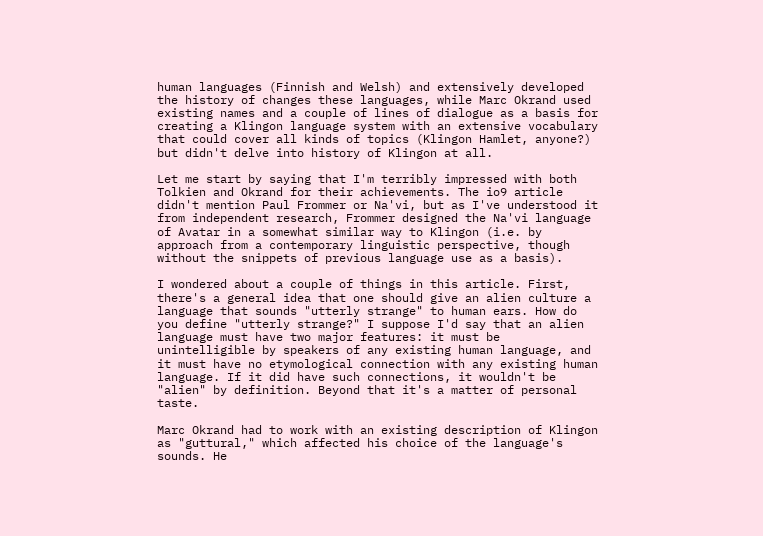human languages (Finnish and Welsh) and extensively developed the history of changes these languages, while Marc Okrand used existing names and a couple of lines of dialogue as a basis for creating a Klingon language system with an extensive vocabulary that could cover all kinds of topics (Klingon Hamlet, anyone?) but didn't delve into history of Klingon at all.

Let me start by saying that I'm terribly impressed with both Tolkien and Okrand for their achievements. The io9 article didn't mention Paul Frommer or Na'vi, but as I've understood it from independent research, Frommer designed the Na'vi language of Avatar in a somewhat similar way to Klingon (i.e. by approach from a contemporary linguistic perspective, though without the snippets of previous language use as a basis).

I wondered about a couple of things in this article. First, there's a general idea that one should give an alien culture a language that sounds "utterly strange" to human ears. How do you define "utterly strange?" I suppose I'd say that an alien language must have two major features: it must be unintelligible by speakers of any existing human language, and it must have no etymological connection with any existing human language. If it did have such connections, it wouldn't be "alien" by definition. Beyond that it's a matter of personal taste.

Marc Okrand had to work with an existing description of Klingon as "guttural," which affected his choice of the language's sounds. He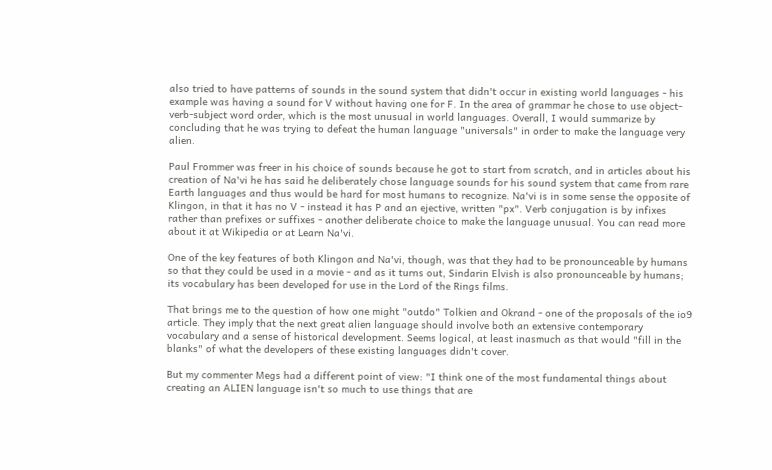also tried to have patterns of sounds in the sound system that didn't occur in existing world languages - his example was having a sound for V without having one for F. In the area of grammar he chose to use object-verb-subject word order, which is the most unusual in world languages. Overall, I would summarize by concluding that he was trying to defeat the human language "universals" in order to make the language very alien.

Paul Frommer was freer in his choice of sounds because he got to start from scratch, and in articles about his creation of Na'vi he has said he deliberately chose language sounds for his sound system that came from rare Earth languages and thus would be hard for most humans to recognize. Na'vi is in some sense the opposite of Klingon, in that it has no V - instead it has P and an ejective, written "px". Verb conjugation is by infixes rather than prefixes or suffixes - another deliberate choice to make the language unusual. You can read more about it at Wikipedia or at Learn Na'vi.

One of the key features of both Klingon and Na'vi, though, was that they had to be pronounceable by humans so that they could be used in a movie - and as it turns out, Sindarin Elvish is also pronounceable by humans; its vocabulary has been developed for use in the Lord of the Rings films.

That brings me to the question of how one might "outdo" Tolkien and Okrand - one of the proposals of the io9 article. They imply that the next great alien language should involve both an extensive contemporary vocabulary and a sense of historical development. Seems logical, at least inasmuch as that would "fill in the blanks" of what the developers of these existing languages didn't cover.

But my commenter Megs had a different point of view: "I think one of the most fundamental things about creating an ALIEN language isn't so much to use things that are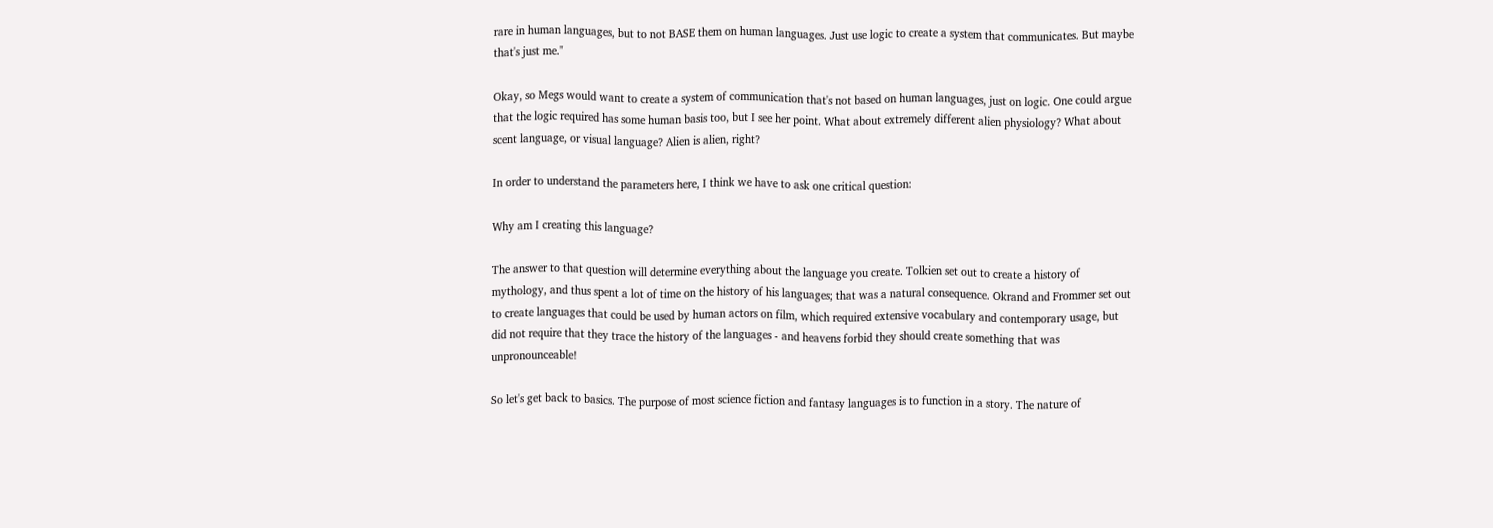rare in human languages, but to not BASE them on human languages. Just use logic to create a system that communicates. But maybe that's just me."

Okay, so Megs would want to create a system of communication that's not based on human languages, just on logic. One could argue that the logic required has some human basis too, but I see her point. What about extremely different alien physiology? What about scent language, or visual language? Alien is alien, right?

In order to understand the parameters here, I think we have to ask one critical question:

Why am I creating this language?

The answer to that question will determine everything about the language you create. Tolkien set out to create a history of mythology, and thus spent a lot of time on the history of his languages; that was a natural consequence. Okrand and Frommer set out to create languages that could be used by human actors on film, which required extensive vocabulary and contemporary usage, but did not require that they trace the history of the languages - and heavens forbid they should create something that was unpronounceable!

So let's get back to basics. The purpose of most science fiction and fantasy languages is to function in a story. The nature of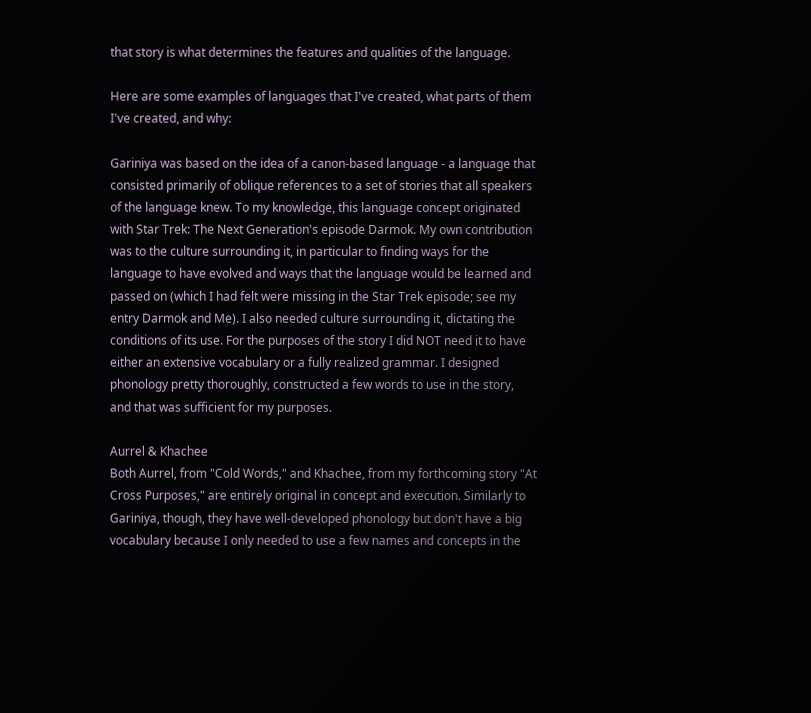that story is what determines the features and qualities of the language.

Here are some examples of languages that I've created, what parts of them I've created, and why:

Gariniya was based on the idea of a canon-based language - a language that consisted primarily of oblique references to a set of stories that all speakers of the language knew. To my knowledge, this language concept originated with Star Trek: The Next Generation's episode Darmok. My own contribution was to the culture surrounding it, in particular to finding ways for the language to have evolved and ways that the language would be learned and passed on (which I had felt were missing in the Star Trek episode; see my entry Darmok and Me). I also needed culture surrounding it, dictating the conditions of its use. For the purposes of the story I did NOT need it to have either an extensive vocabulary or a fully realized grammar. I designed phonology pretty thoroughly, constructed a few words to use in the story, and that was sufficient for my purposes.

Aurrel & Khachee
Both Aurrel, from "Cold Words," and Khachee, from my forthcoming story "At Cross Purposes," are entirely original in concept and execution. Similarly to Gariniya, though, they have well-developed phonology but don't have a big vocabulary because I only needed to use a few names and concepts in the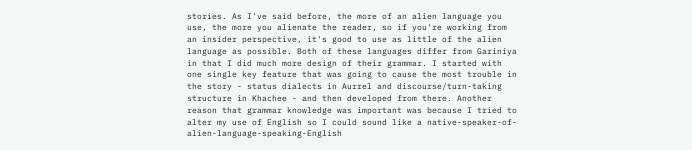stories. As I've said before, the more of an alien language you use, the more you alienate the reader, so if you're working from an insider perspective, it's good to use as little of the alien language as possible. Both of these languages differ from Gariniya in that I did much more design of their grammar. I started with one single key feature that was going to cause the most trouble in the story - status dialects in Aurrel and discourse/turn-taking structure in Khachee - and then developed from there. Another reason that grammar knowledge was important was because I tried to alter my use of English so I could sound like a native-speaker-of-alien-language-speaking-English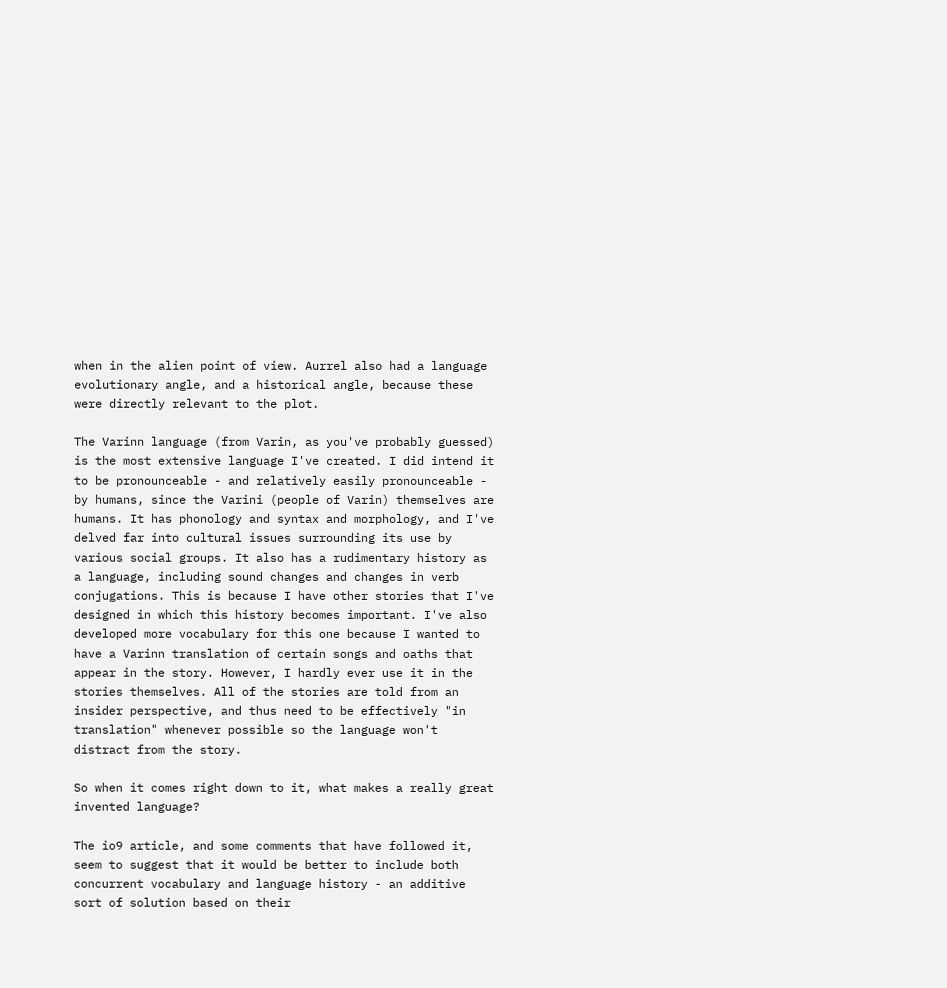when in the alien point of view. Aurrel also had a language evolutionary angle, and a historical angle, because these were directly relevant to the plot.

The Varinn language (from Varin, as you've probably guessed) is the most extensive language I've created. I did intend it to be pronounceable - and relatively easily pronounceable - by humans, since the Varini (people of Varin) themselves are humans. It has phonology and syntax and morphology, and I've delved far into cultural issues surrounding its use by various social groups. It also has a rudimentary history as a language, including sound changes and changes in verb conjugations. This is because I have other stories that I've designed in which this history becomes important. I've also developed more vocabulary for this one because I wanted to have a Varinn translation of certain songs and oaths that appear in the story. However, I hardly ever use it in the stories themselves. All of the stories are told from an insider perspective, and thus need to be effectively "in translation" whenever possible so the language won't distract from the story.

So when it comes right down to it, what makes a really great invented language?

The io9 article, and some comments that have followed it, seem to suggest that it would be better to include both concurrent vocabulary and language history - an additive sort of solution based on their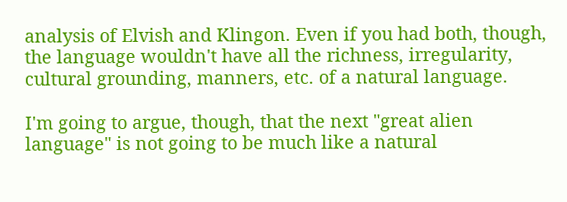analysis of Elvish and Klingon. Even if you had both, though, the language wouldn't have all the richness, irregularity, cultural grounding, manners, etc. of a natural language.

I'm going to argue, though, that the next "great alien language" is not going to be much like a natural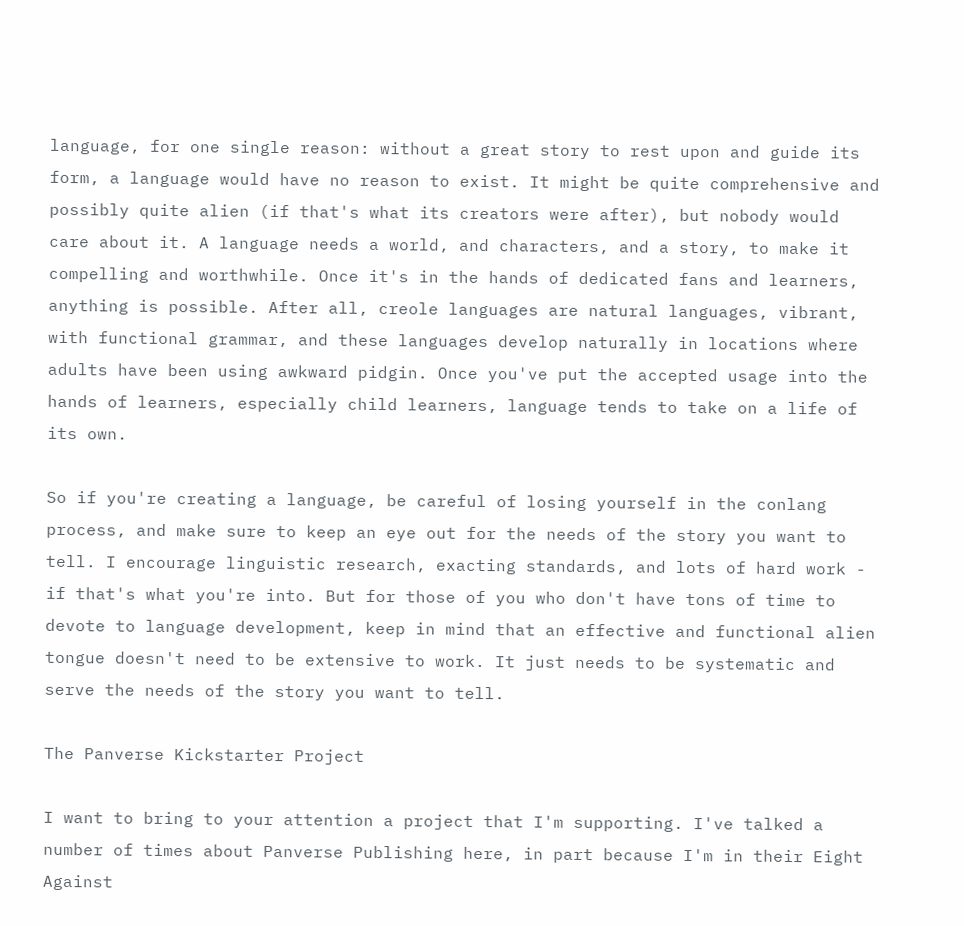language, for one single reason: without a great story to rest upon and guide its form, a language would have no reason to exist. It might be quite comprehensive and possibly quite alien (if that's what its creators were after), but nobody would care about it. A language needs a world, and characters, and a story, to make it compelling and worthwhile. Once it's in the hands of dedicated fans and learners, anything is possible. After all, creole languages are natural languages, vibrant, with functional grammar, and these languages develop naturally in locations where adults have been using awkward pidgin. Once you've put the accepted usage into the hands of learners, especially child learners, language tends to take on a life of its own.

So if you're creating a language, be careful of losing yourself in the conlang process, and make sure to keep an eye out for the needs of the story you want to tell. I encourage linguistic research, exacting standards, and lots of hard work - if that's what you're into. But for those of you who don't have tons of time to devote to language development, keep in mind that an effective and functional alien tongue doesn't need to be extensive to work. It just needs to be systematic and serve the needs of the story you want to tell.

The Panverse Kickstarter Project

I want to bring to your attention a project that I'm supporting. I've talked a number of times about Panverse Publishing here, in part because I'm in their Eight Against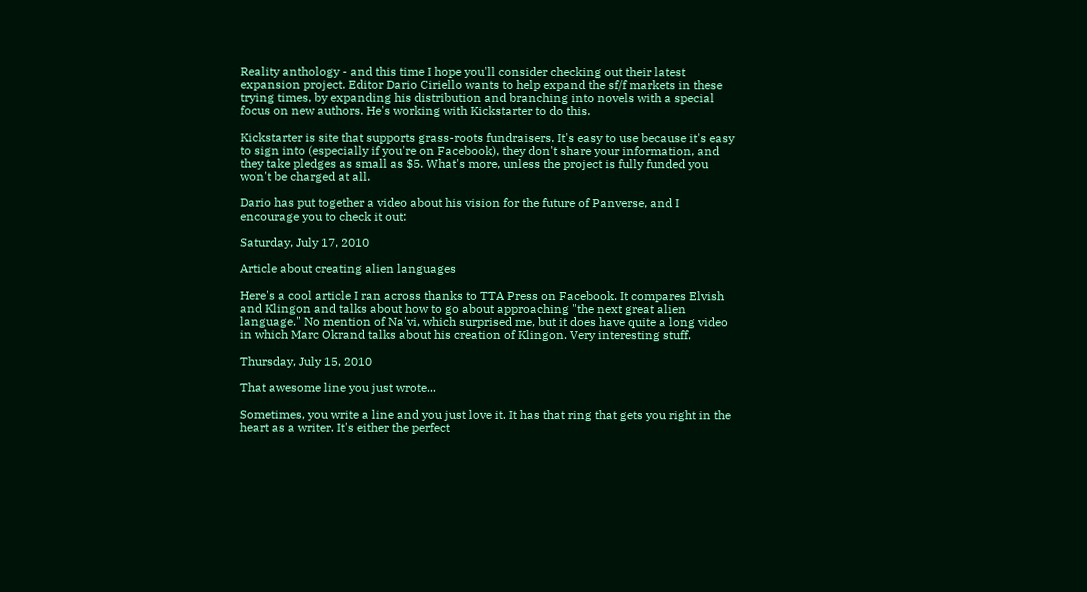Reality anthology - and this time I hope you'll consider checking out their latest expansion project. Editor Dario Ciriello wants to help expand the sf/f markets in these trying times, by expanding his distribution and branching into novels with a special focus on new authors. He's working with Kickstarter to do this.

Kickstarter is site that supports grass-roots fundraisers. It's easy to use because it's easy to sign into (especially if you're on Facebook), they don't share your information, and they take pledges as small as $5. What's more, unless the project is fully funded you won't be charged at all.

Dario has put together a video about his vision for the future of Panverse, and I encourage you to check it out:

Saturday, July 17, 2010

Article about creating alien languages

Here's a cool article I ran across thanks to TTA Press on Facebook. It compares Elvish and Klingon and talks about how to go about approaching "the next great alien language." No mention of Na'vi, which surprised me, but it does have quite a long video in which Marc Okrand talks about his creation of Klingon. Very interesting stuff.

Thursday, July 15, 2010

That awesome line you just wrote...

Sometimes, you write a line and you just love it. It has that ring that gets you right in the heart as a writer. It's either the perfect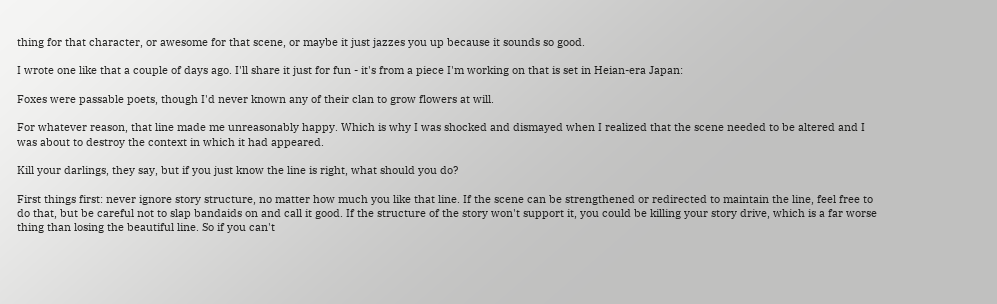thing for that character, or awesome for that scene, or maybe it just jazzes you up because it sounds so good.

I wrote one like that a couple of days ago. I'll share it just for fun - it's from a piece I'm working on that is set in Heian-era Japan:

Foxes were passable poets, though I'd never known any of their clan to grow flowers at will.

For whatever reason, that line made me unreasonably happy. Which is why I was shocked and dismayed when I realized that the scene needed to be altered and I was about to destroy the context in which it had appeared.

Kill your darlings, they say, but if you just know the line is right, what should you do?

First things first: never ignore story structure, no matter how much you like that line. If the scene can be strengthened or redirected to maintain the line, feel free to do that, but be careful not to slap bandaids on and call it good. If the structure of the story won't support it, you could be killing your story drive, which is a far worse thing than losing the beautiful line. So if you can't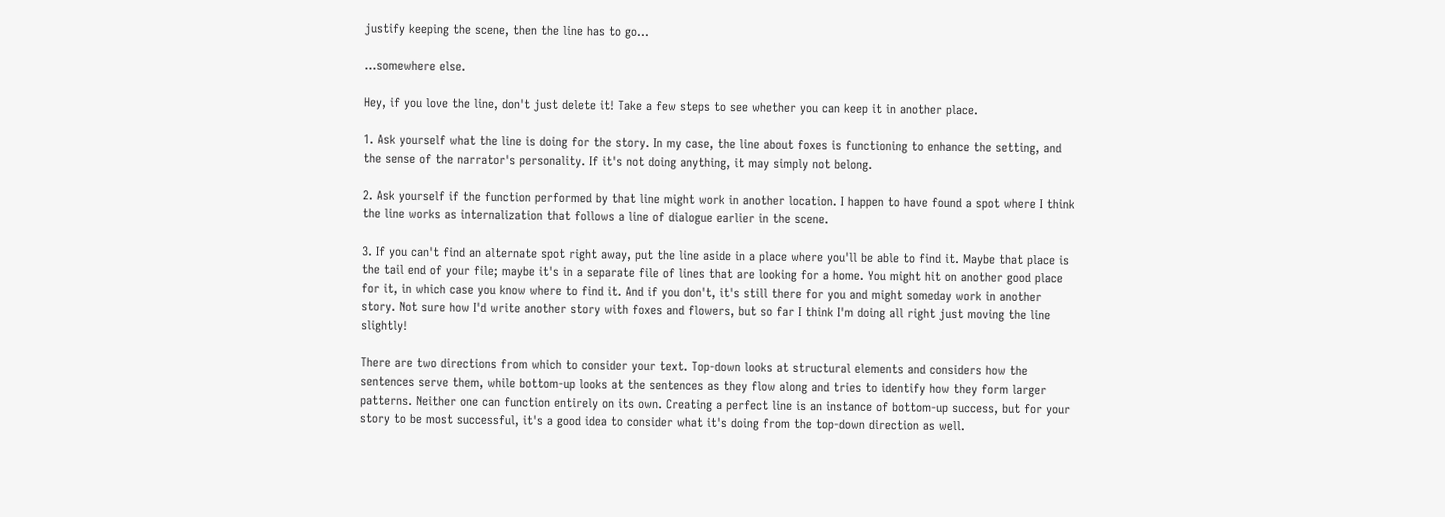justify keeping the scene, then the line has to go...

...somewhere else.

Hey, if you love the line, don't just delete it! Take a few steps to see whether you can keep it in another place.

1. Ask yourself what the line is doing for the story. In my case, the line about foxes is functioning to enhance the setting, and the sense of the narrator's personality. If it's not doing anything, it may simply not belong.

2. Ask yourself if the function performed by that line might work in another location. I happen to have found a spot where I think the line works as internalization that follows a line of dialogue earlier in the scene.

3. If you can't find an alternate spot right away, put the line aside in a place where you'll be able to find it. Maybe that place is the tail end of your file; maybe it's in a separate file of lines that are looking for a home. You might hit on another good place for it, in which case you know where to find it. And if you don't, it's still there for you and might someday work in another story. Not sure how I'd write another story with foxes and flowers, but so far I think I'm doing all right just moving the line slightly!

There are two directions from which to consider your text. Top-down looks at structural elements and considers how the sentences serve them, while bottom-up looks at the sentences as they flow along and tries to identify how they form larger patterns. Neither one can function entirely on its own. Creating a perfect line is an instance of bottom-up success, but for your story to be most successful, it's a good idea to consider what it's doing from the top-down direction as well.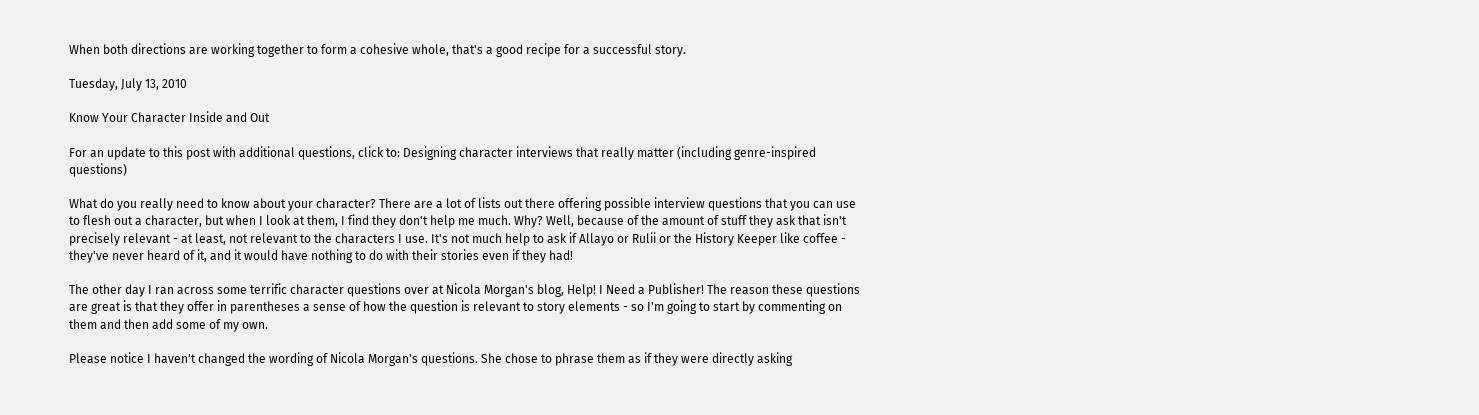When both directions are working together to form a cohesive whole, that's a good recipe for a successful story.

Tuesday, July 13, 2010

Know Your Character Inside and Out

For an update to this post with additional questions, click to: Designing character interviews that really matter (including genre-inspired questions)

What do you really need to know about your character? There are a lot of lists out there offering possible interview questions that you can use to flesh out a character, but when I look at them, I find they don't help me much. Why? Well, because of the amount of stuff they ask that isn't precisely relevant - at least, not relevant to the characters I use. It's not much help to ask if Allayo or Rulii or the History Keeper like coffee - they've never heard of it, and it would have nothing to do with their stories even if they had!

The other day I ran across some terrific character questions over at Nicola Morgan's blog, Help! I Need a Publisher! The reason these questions are great is that they offer in parentheses a sense of how the question is relevant to story elements - so I'm going to start by commenting on them and then add some of my own.

Please notice I haven't changed the wording of Nicola Morgan's questions. She chose to phrase them as if they were directly asking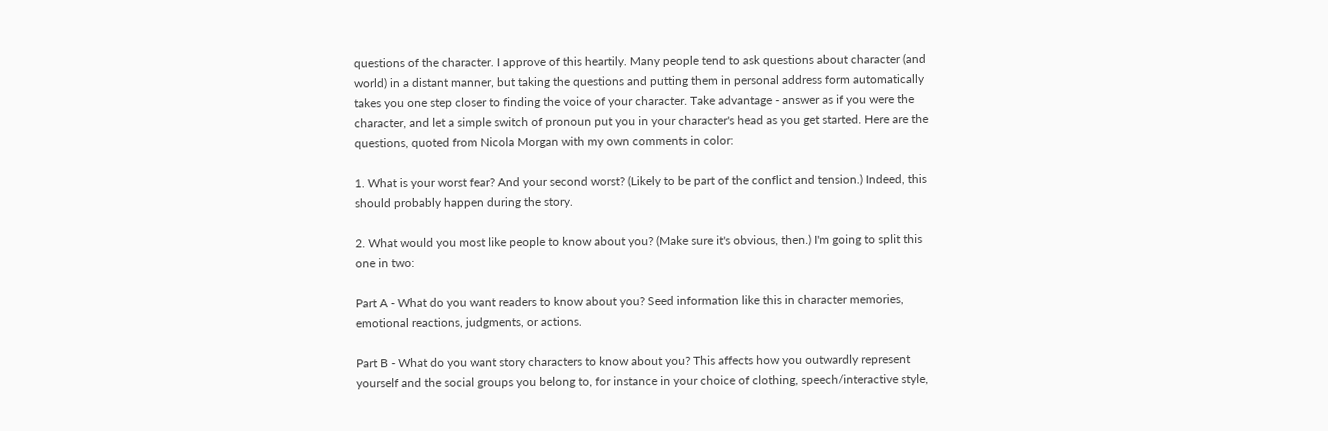questions of the character. I approve of this heartily. Many people tend to ask questions about character (and world) in a distant manner, but taking the questions and putting them in personal address form automatically takes you one step closer to finding the voice of your character. Take advantage - answer as if you were the character, and let a simple switch of pronoun put you in your character's head as you get started. Here are the questions, quoted from Nicola Morgan with my own comments in color:

1. What is your worst fear? And your second worst? (Likely to be part of the conflict and tension.) Indeed, this should probably happen during the story.

2. What would you most like people to know about you? (Make sure it's obvious, then.) I'm going to split this one in two:

Part A - What do you want readers to know about you? Seed information like this in character memories, emotional reactions, judgments, or actions.

Part B - What do you want story characters to know about you? This affects how you outwardly represent yourself and the social groups you belong to, for instance in your choice of clothing, speech/interactive style,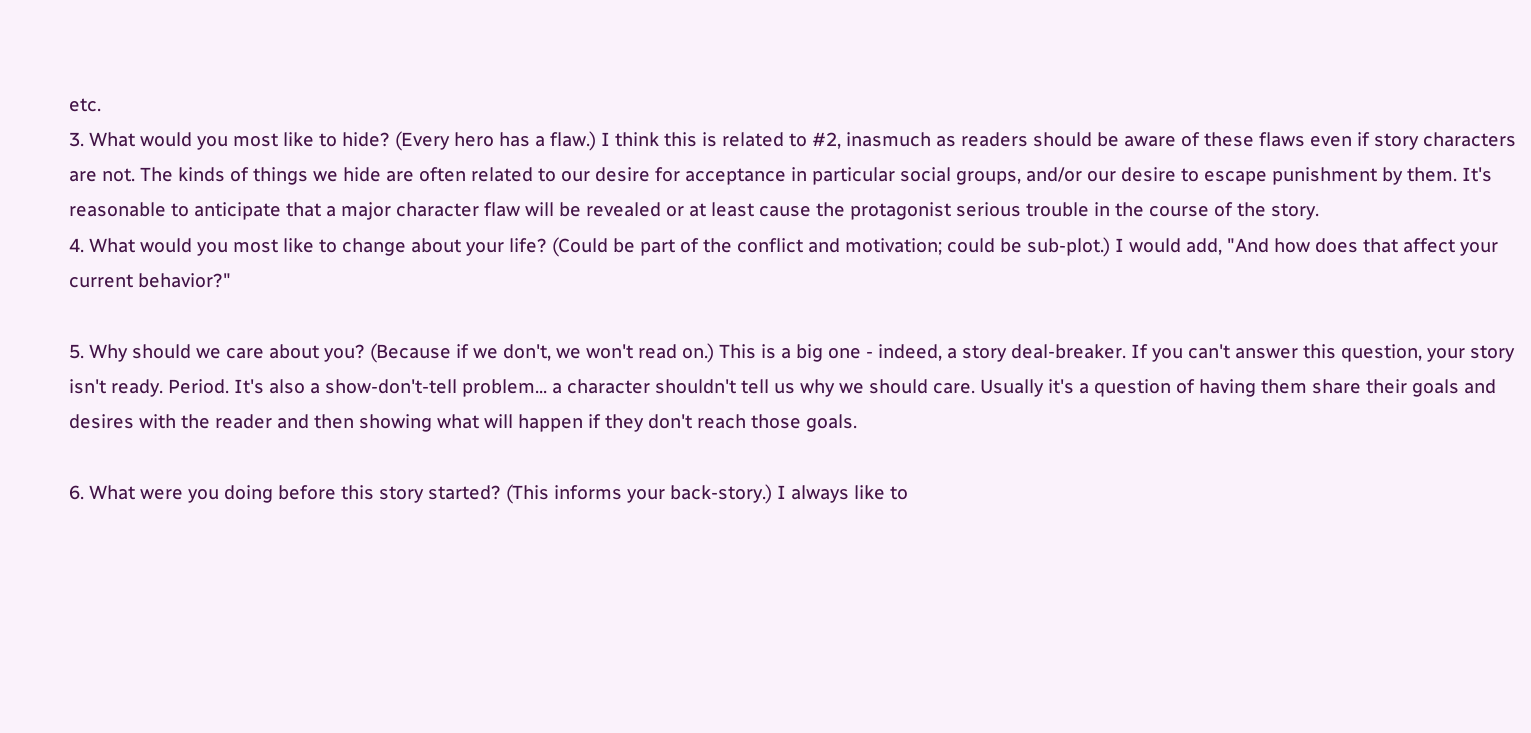etc.
3. What would you most like to hide? (Every hero has a flaw.) I think this is related to #2, inasmuch as readers should be aware of these flaws even if story characters are not. The kinds of things we hide are often related to our desire for acceptance in particular social groups, and/or our desire to escape punishment by them. It's reasonable to anticipate that a major character flaw will be revealed or at least cause the protagonist serious trouble in the course of the story.
4. What would you most like to change about your life? (Could be part of the conflict and motivation; could be sub-plot.) I would add, "And how does that affect your current behavior?"

5. Why should we care about you? (Because if we don't, we won't read on.) This is a big one - indeed, a story deal-breaker. If you can't answer this question, your story isn't ready. Period. It's also a show-don't-tell problem... a character shouldn't tell us why we should care. Usually it's a question of having them share their goals and desires with the reader and then showing what will happen if they don't reach those goals.

6. What were you doing before this story started? (This informs your back-story.) I always like to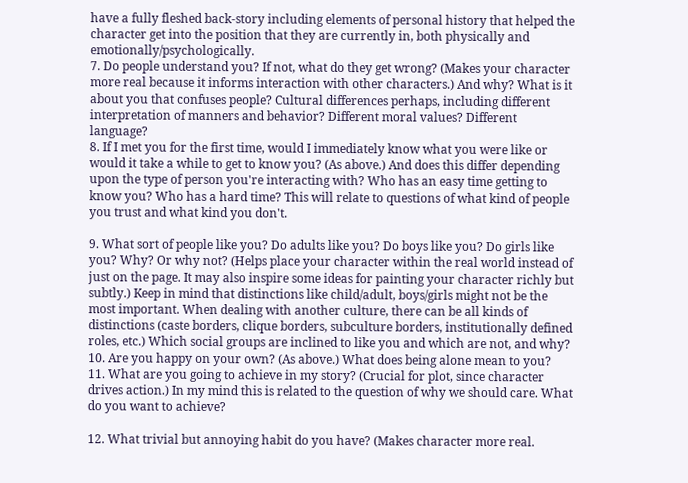have a fully fleshed back-story including elements of personal history that helped the character get into the position that they are currently in, both physically and emotionally/psychologically.
7. Do people understand you? If not, what do they get wrong? (Makes your character more real because it informs interaction with other characters.) And why? What is it about you that confuses people? Cultural differences perhaps, including different interpretation of manners and behavior? Different moral values? Different language?
8. If I met you for the first time, would I immediately know what you were like or would it take a while to get to know you? (As above.) And does this differ depending upon the type of person you're interacting with? Who has an easy time getting to know you? Who has a hard time? This will relate to questions of what kind of people you trust and what kind you don't.

9. What sort of people like you? Do adults like you? Do boys like you? Do girls like you? Why? Or why not? (Helps place your character within the real world instead of just on the page. It may also inspire some ideas for painting your character richly but subtly.) Keep in mind that distinctions like child/adult, boys/girls might not be the most important. When dealing with another culture, there can be all kinds of distinctions (caste borders, clique borders, subculture borders, institutionally defined roles, etc.) Which social groups are inclined to like you and which are not, and why?
10. Are you happy on your own? (As above.) What does being alone mean to you?
11. What are you going to achieve in my story? (Crucial for plot, since character drives action.) In my mind this is related to the question of why we should care. What do you want to achieve?

12. What trivial but annoying habit do you have? (Makes character more real.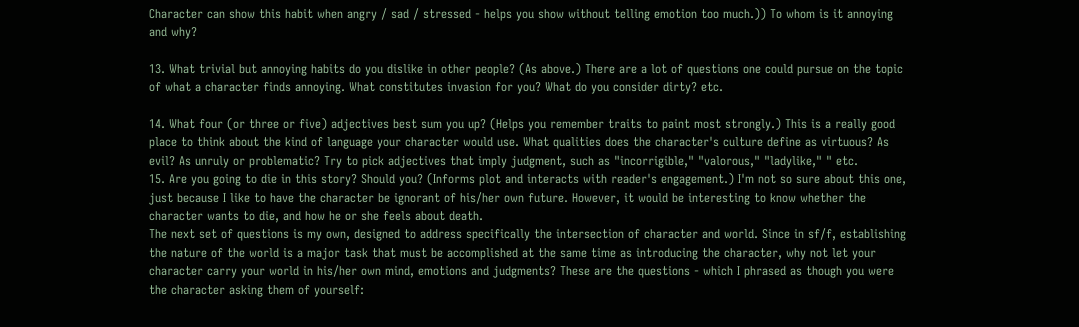Character can show this habit when angry / sad / stressed - helps you show without telling emotion too much.)) To whom is it annoying and why?

13. What trivial but annoying habits do you dislike in other people? (As above.) There are a lot of questions one could pursue on the topic of what a character finds annoying. What constitutes invasion for you? What do you consider dirty? etc.

14. What four (or three or five) adjectives best sum you up? (Helps you remember traits to paint most strongly.) This is a really good place to think about the kind of language your character would use. What qualities does the character's culture define as virtuous? As evil? As unruly or problematic? Try to pick adjectives that imply judgment, such as "incorrigible," "valorous," "ladylike," " etc.
15. Are you going to die in this story? Should you? (Informs plot and interacts with reader's engagement.) I'm not so sure about this one, just because I like to have the character be ignorant of his/her own future. However, it would be interesting to know whether the character wants to die, and how he or she feels about death.
The next set of questions is my own, designed to address specifically the intersection of character and world. Since in sf/f, establishing the nature of the world is a major task that must be accomplished at the same time as introducing the character, why not let your character carry your world in his/her own mind, emotions and judgments? These are the questions - which I phrased as though you were the character asking them of yourself: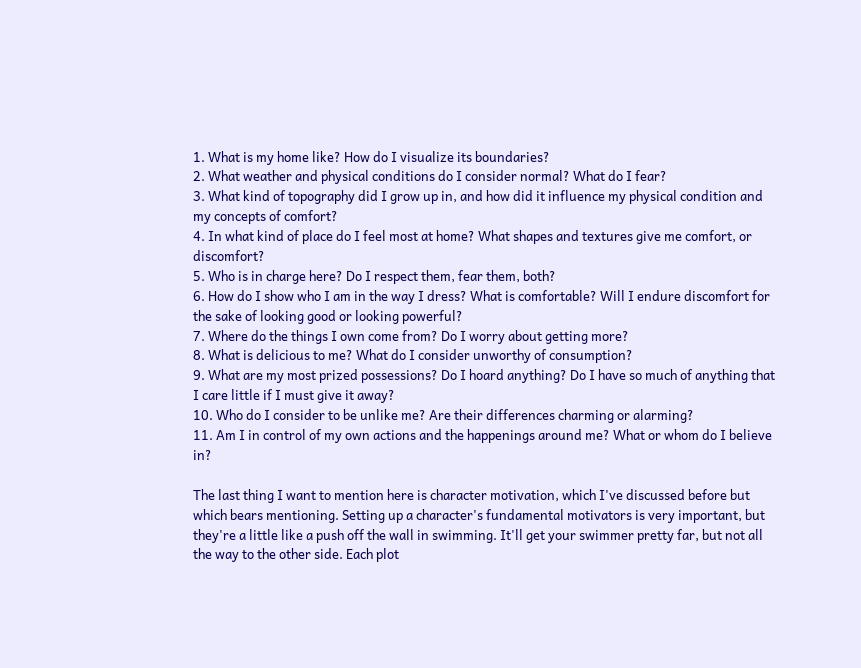1. What is my home like? How do I visualize its boundaries?
2. What weather and physical conditions do I consider normal? What do I fear?
3. What kind of topography did I grow up in, and how did it influence my physical condition and my concepts of comfort?
4. In what kind of place do I feel most at home? What shapes and textures give me comfort, or discomfort?
5. Who is in charge here? Do I respect them, fear them, both?
6. How do I show who I am in the way I dress? What is comfortable? Will I endure discomfort for the sake of looking good or looking powerful?
7. Where do the things I own come from? Do I worry about getting more?
8. What is delicious to me? What do I consider unworthy of consumption?
9. What are my most prized possessions? Do I hoard anything? Do I have so much of anything that I care little if I must give it away?
10. Who do I consider to be unlike me? Are their differences charming or alarming?
11. Am I in control of my own actions and the happenings around me? What or whom do I believe in?

The last thing I want to mention here is character motivation, which I've discussed before but which bears mentioning. Setting up a character's fundamental motivators is very important, but they're a little like a push off the wall in swimming. It'll get your swimmer pretty far, but not all the way to the other side. Each plot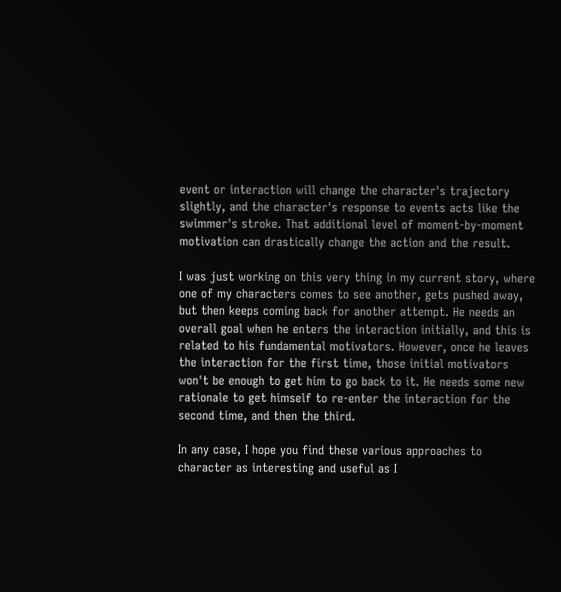event or interaction will change the character's trajectory slightly, and the character's response to events acts like the swimmer's stroke. That additional level of moment-by-moment motivation can drastically change the action and the result.

I was just working on this very thing in my current story, where one of my characters comes to see another, gets pushed away, but then keeps coming back for another attempt. He needs an overall goal when he enters the interaction initially, and this is related to his fundamental motivators. However, once he leaves the interaction for the first time, those initial motivators won't be enough to get him to go back to it. He needs some new rationale to get himself to re-enter the interaction for the second time, and then the third.

In any case, I hope you find these various approaches to character as interesting and useful as I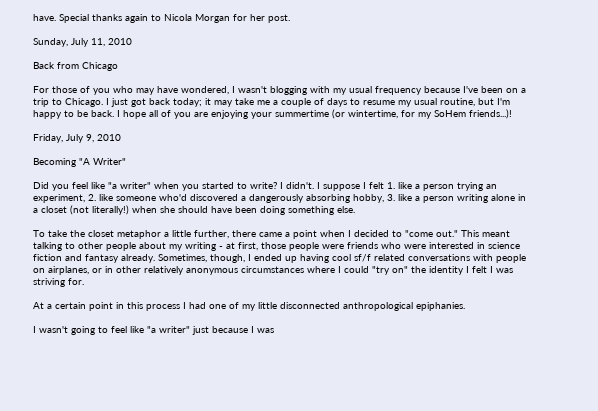have. Special thanks again to Nicola Morgan for her post.

Sunday, July 11, 2010

Back from Chicago

For those of you who may have wondered, I wasn't blogging with my usual frequency because I've been on a trip to Chicago. I just got back today; it may take me a couple of days to resume my usual routine, but I'm happy to be back. I hope all of you are enjoying your summertime (or wintertime, for my SoHem friends...)!

Friday, July 9, 2010

Becoming "A Writer"

Did you feel like "a writer" when you started to write? I didn't. I suppose I felt 1. like a person trying an experiment, 2. like someone who'd discovered a dangerously absorbing hobby, 3. like a person writing alone in a closet (not literally!) when she should have been doing something else.

To take the closet metaphor a little further, there came a point when I decided to "come out." This meant talking to other people about my writing - at first, those people were friends who were interested in science fiction and fantasy already. Sometimes, though, I ended up having cool sf/f related conversations with people on airplanes, or in other relatively anonymous circumstances where I could "try on" the identity I felt I was striving for.

At a certain point in this process I had one of my little disconnected anthropological epiphanies.

I wasn't going to feel like "a writer" just because I was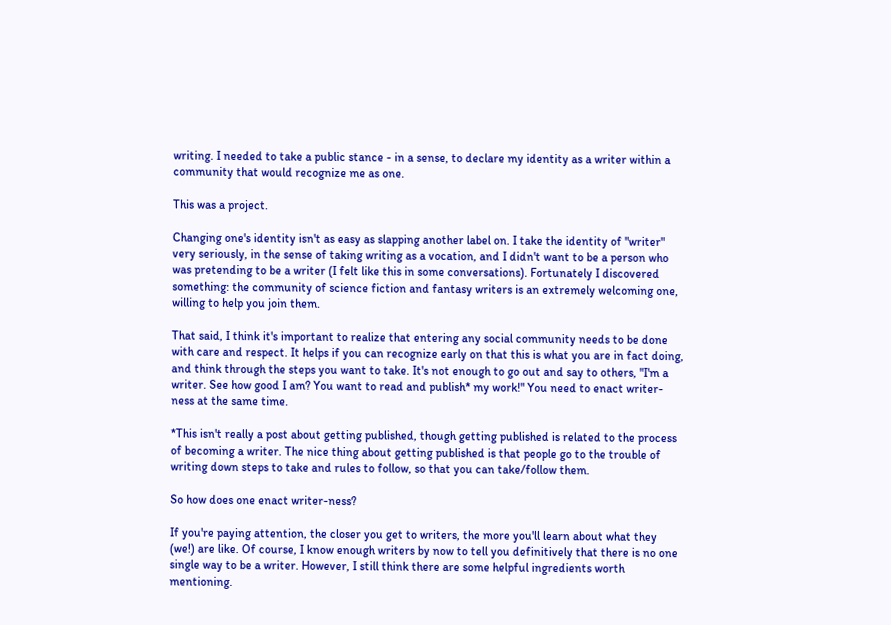writing. I needed to take a public stance - in a sense, to declare my identity as a writer within a community that would recognize me as one.

This was a project.

Changing one's identity isn't as easy as slapping another label on. I take the identity of "writer" very seriously, in the sense of taking writing as a vocation, and I didn't want to be a person who was pretending to be a writer (I felt like this in some conversations). Fortunately I discovered something: the community of science fiction and fantasy writers is an extremely welcoming one, willing to help you join them.

That said, I think it's important to realize that entering any social community needs to be done with care and respect. It helps if you can recognize early on that this is what you are in fact doing, and think through the steps you want to take. It's not enough to go out and say to others, "I'm a writer. See how good I am? You want to read and publish* my work!" You need to enact writer-ness at the same time.

*This isn't really a post about getting published, though getting published is related to the process of becoming a writer. The nice thing about getting published is that people go to the trouble of writing down steps to take and rules to follow, so that you can take/follow them.

So how does one enact writer-ness?

If you're paying attention, the closer you get to writers, the more you'll learn about what they (we!) are like. Of course, I know enough writers by now to tell you definitively that there is no one single way to be a writer. However, I still think there are some helpful ingredients worth mentioning.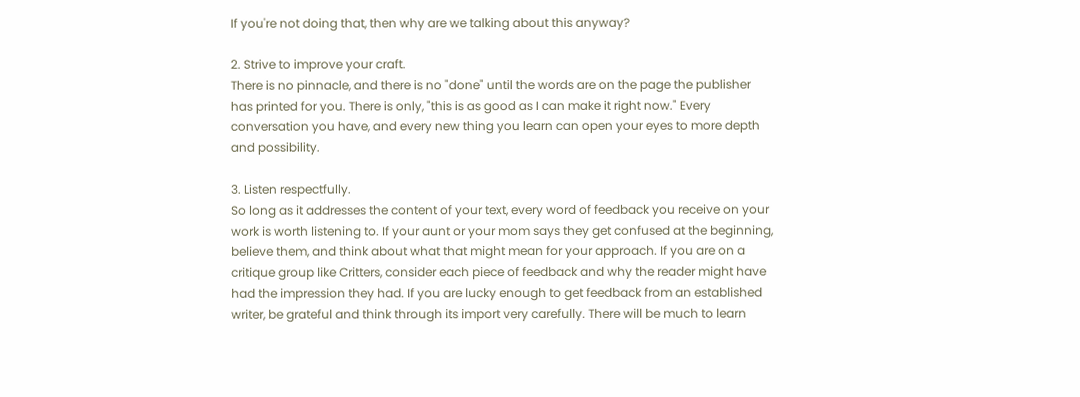If you're not doing that, then why are we talking about this anyway?

2. Strive to improve your craft.
There is no pinnacle, and there is no "done" until the words are on the page the publisher has printed for you. There is only, "this is as good as I can make it right now." Every conversation you have, and every new thing you learn can open your eyes to more depth and possibility.

3. Listen respectfully.
So long as it addresses the content of your text, every word of feedback you receive on your work is worth listening to. If your aunt or your mom says they get confused at the beginning, believe them, and think about what that might mean for your approach. If you are on a critique group like Critters, consider each piece of feedback and why the reader might have had the impression they had. If you are lucky enough to get feedback from an established writer, be grateful and think through its import very carefully. There will be much to learn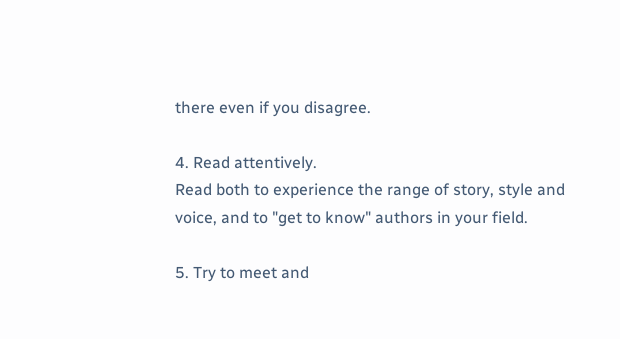there even if you disagree.

4. Read attentively.
Read both to experience the range of story, style and voice, and to "get to know" authors in your field.

5. Try to meet and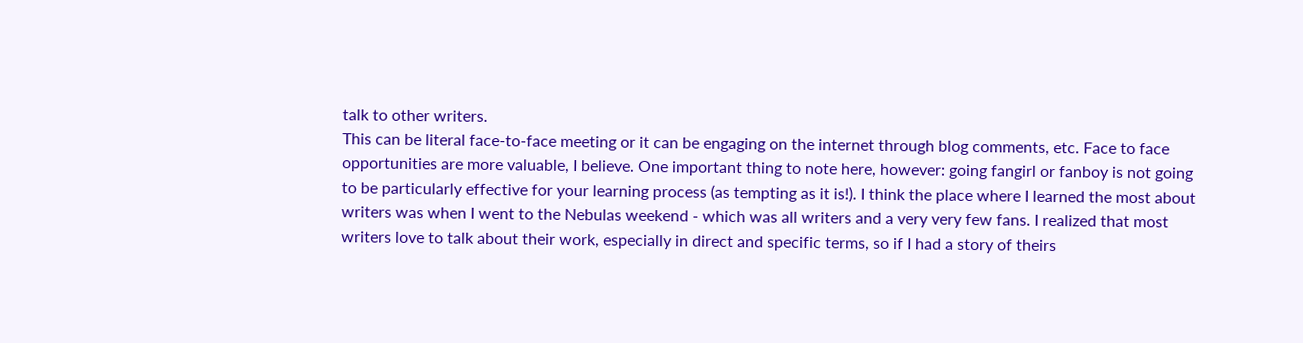talk to other writers.
This can be literal face-to-face meeting or it can be engaging on the internet through blog comments, etc. Face to face opportunities are more valuable, I believe. One important thing to note here, however: going fangirl or fanboy is not going to be particularly effective for your learning process (as tempting as it is!). I think the place where I learned the most about writers was when I went to the Nebulas weekend - which was all writers and a very very few fans. I realized that most writers love to talk about their work, especially in direct and specific terms, so if I had a story of theirs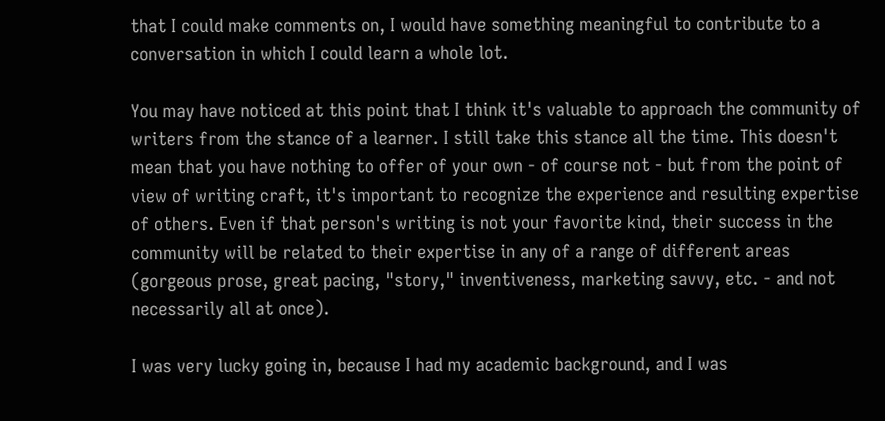that I could make comments on, I would have something meaningful to contribute to a conversation in which I could learn a whole lot.

You may have noticed at this point that I think it's valuable to approach the community of writers from the stance of a learner. I still take this stance all the time. This doesn't mean that you have nothing to offer of your own - of course not - but from the point of view of writing craft, it's important to recognize the experience and resulting expertise of others. Even if that person's writing is not your favorite kind, their success in the community will be related to their expertise in any of a range of different areas (gorgeous prose, great pacing, "story," inventiveness, marketing savvy, etc. - and not necessarily all at once).

I was very lucky going in, because I had my academic background, and I was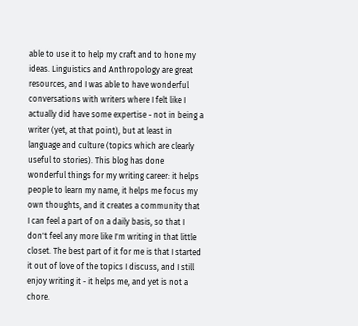able to use it to help my craft and to hone my ideas. Linguistics and Anthropology are great resources, and I was able to have wonderful conversations with writers where I felt like I actually did have some expertise - not in being a writer (yet, at that point), but at least in language and culture (topics which are clearly useful to stories). This blog has done wonderful things for my writing career: it helps people to learn my name, it helps me focus my own thoughts, and it creates a community that I can feel a part of on a daily basis, so that I don't feel any more like I'm writing in that little closet. The best part of it for me is that I started it out of love of the topics I discuss, and I still enjoy writing it - it helps me, and yet is not a chore.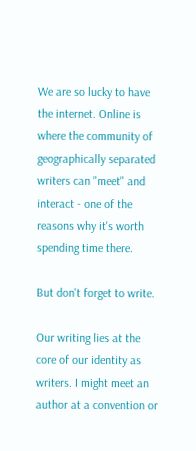We are so lucky to have the internet. Online is where the community of geographically separated writers can "meet" and interact - one of the reasons why it's worth spending time there.

But don't forget to write.

Our writing lies at the core of our identity as writers. I might meet an author at a convention or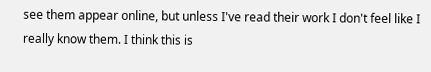see them appear online, but unless I've read their work I don't feel like I really know them. I think this is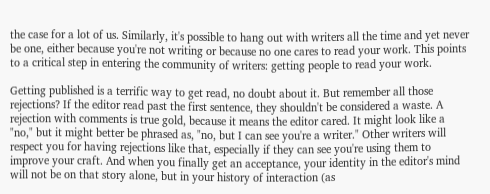the case for a lot of us. Similarly, it's possible to hang out with writers all the time and yet never be one, either because you're not writing or because no one cares to read your work. This points to a critical step in entering the community of writers: getting people to read your work.

Getting published is a terrific way to get read, no doubt about it. But remember all those rejections? If the editor read past the first sentence, they shouldn't be considered a waste. A rejection with comments is true gold, because it means the editor cared. It might look like a "no," but it might better be phrased as, "no, but I can see you're a writer." Other writers will respect you for having rejections like that, especially if they can see you're using them to improve your craft. And when you finally get an acceptance, your identity in the editor's mind will not be on that story alone, but in your history of interaction (as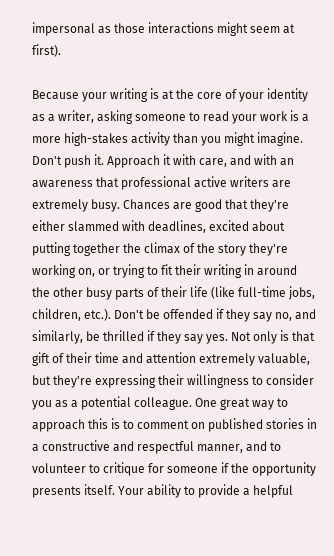impersonal as those interactions might seem at first).

Because your writing is at the core of your identity as a writer, asking someone to read your work is a more high-stakes activity than you might imagine. Don't push it. Approach it with care, and with an awareness that professional active writers are extremely busy. Chances are good that they're either slammed with deadlines, excited about putting together the climax of the story they're working on, or trying to fit their writing in around the other busy parts of their life (like full-time jobs, children, etc.). Don't be offended if they say no, and similarly, be thrilled if they say yes. Not only is that gift of their time and attention extremely valuable, but they're expressing their willingness to consider you as a potential colleague. One great way to approach this is to comment on published stories in a constructive and respectful manner, and to volunteer to critique for someone if the opportunity presents itself. Your ability to provide a helpful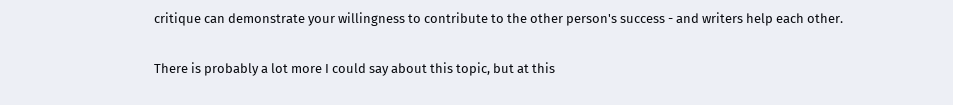critique can demonstrate your willingness to contribute to the other person's success - and writers help each other.

There is probably a lot more I could say about this topic, but at this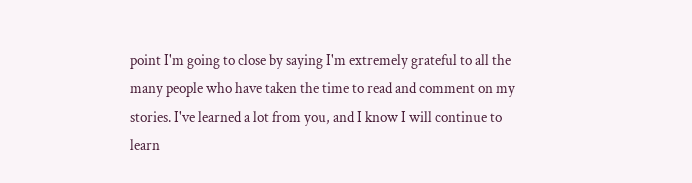point I'm going to close by saying I'm extremely grateful to all the many people who have taken the time to read and comment on my stories. I've learned a lot from you, and I know I will continue to learn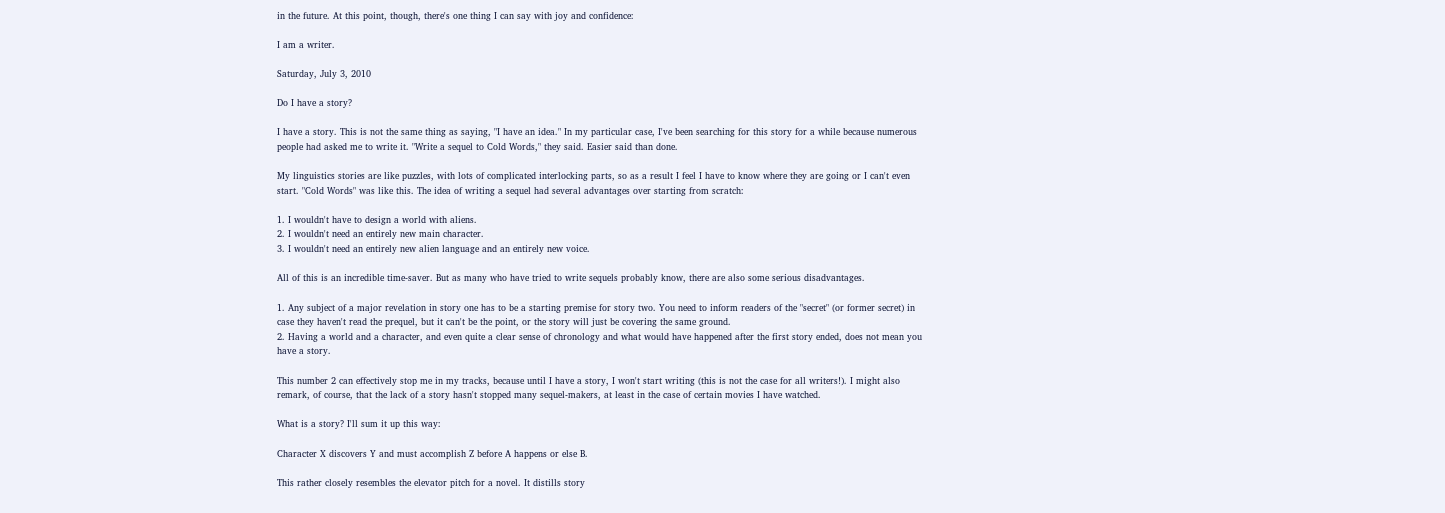in the future. At this point, though, there's one thing I can say with joy and confidence:

I am a writer.

Saturday, July 3, 2010

Do I have a story?

I have a story. This is not the same thing as saying, "I have an idea." In my particular case, I've been searching for this story for a while because numerous people had asked me to write it. "Write a sequel to Cold Words," they said. Easier said than done.

My linguistics stories are like puzzles, with lots of complicated interlocking parts, so as a result I feel I have to know where they are going or I can't even start. "Cold Words" was like this. The idea of writing a sequel had several advantages over starting from scratch:

1. I wouldn't have to design a world with aliens.
2. I wouldn't need an entirely new main character.
3. I wouldn't need an entirely new alien language and an entirely new voice.

All of this is an incredible time-saver. But as many who have tried to write sequels probably know, there are also some serious disadvantages.

1. Any subject of a major revelation in story one has to be a starting premise for story two. You need to inform readers of the "secret" (or former secret) in case they haven't read the prequel, but it can't be the point, or the story will just be covering the same ground.
2. Having a world and a character, and even quite a clear sense of chronology and what would have happened after the first story ended, does not mean you have a story.

This number 2 can effectively stop me in my tracks, because until I have a story, I won't start writing (this is not the case for all writers!). I might also remark, of course, that the lack of a story hasn't stopped many sequel-makers, at least in the case of certain movies I have watched.

What is a story? I'll sum it up this way:

Character X discovers Y and must accomplish Z before A happens or else B.

This rather closely resembles the elevator pitch for a novel. It distills story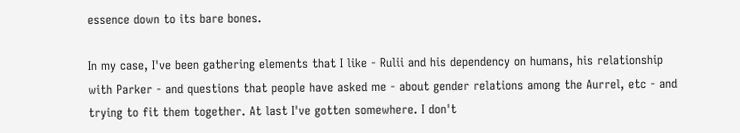essence down to its bare bones.

In my case, I've been gathering elements that I like - Rulii and his dependency on humans, his relationship with Parker - and questions that people have asked me - about gender relations among the Aurrel, etc - and trying to fit them together. At last I've gotten somewhere. I don't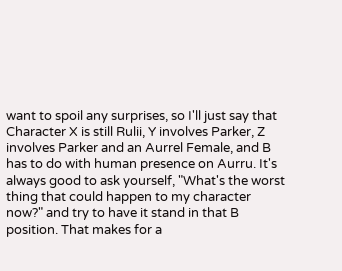want to spoil any surprises, so I'll just say that Character X is still Rulii, Y involves Parker, Z involves Parker and an Aurrel Female, and B has to do with human presence on Aurru. It's always good to ask yourself, "What's the worst thing that could happen to my character now?" and try to have it stand in that B position. That makes for a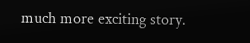much more exciting story.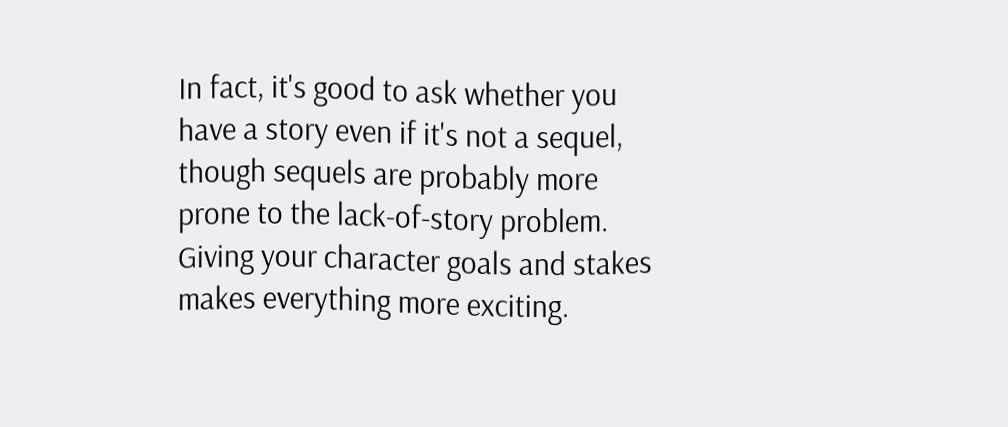In fact, it's good to ask whether you have a story even if it's not a sequel, though sequels are probably more prone to the lack-of-story problem. Giving your character goals and stakes makes everything more exciting.